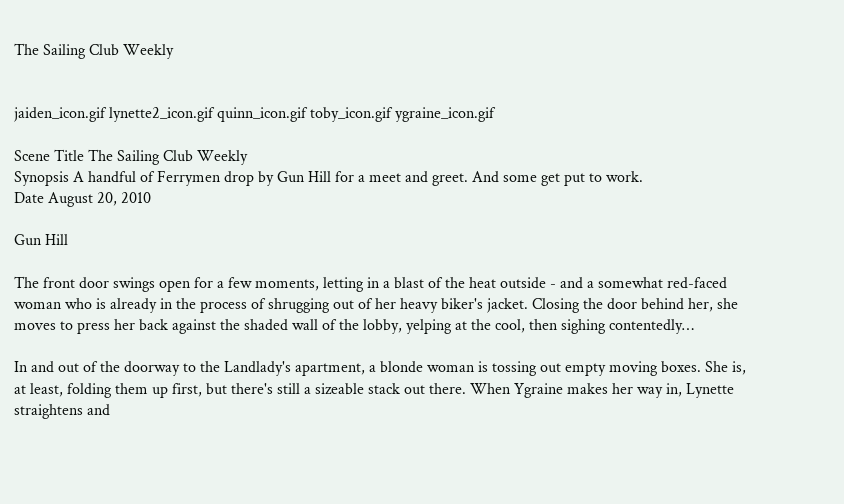The Sailing Club Weekly


jaiden_icon.gif lynette2_icon.gif quinn_icon.gif toby_icon.gif ygraine_icon.gif

Scene Title The Sailing Club Weekly
Synopsis A handful of Ferrymen drop by Gun Hill for a meet and greet. And some get put to work.
Date August 20, 2010

Gun Hill

The front door swings open for a few moments, letting in a blast of the heat outside - and a somewhat red-faced woman who is already in the process of shrugging out of her heavy biker's jacket. Closing the door behind her, she moves to press her back against the shaded wall of the lobby, yelping at the cool, then sighing contentedly…

In and out of the doorway to the Landlady's apartment, a blonde woman is tossing out empty moving boxes. She is, at least, folding them up first, but there's still a sizeable stack out there. When Ygraine makes her way in, Lynette straightens and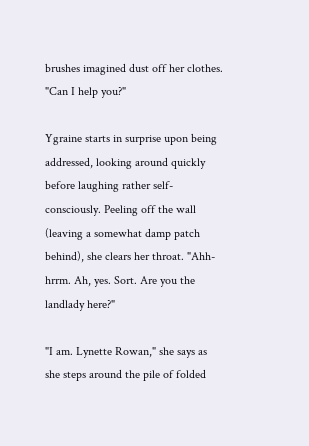brushes imagined dust off her clothes. "Can I help you?"

Ygraine starts in surprise upon being addressed, looking around quickly before laughing rather self-consciously. Peeling off the wall (leaving a somewhat damp patch behind), she clears her throat. "Ahh-hrrm. Ah, yes. Sort. Are you the landlady here?"

"I am. Lynette Rowan," she says as she steps around the pile of folded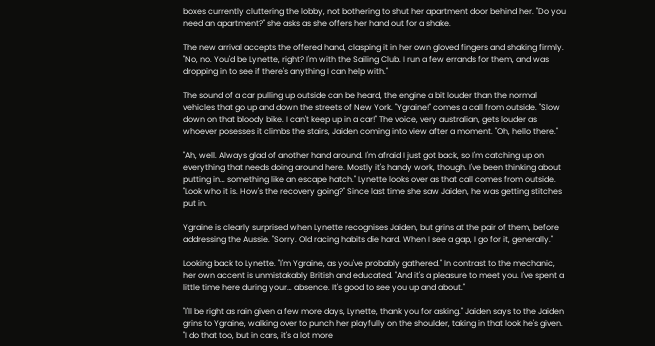boxes currently cluttering the lobby, not bothering to shut her apartment door behind her. "Do you need an apartment?" she asks as she offers her hand out for a shake.

The new arrival accepts the offered hand, clasping it in her own gloved fingers and shaking firmly. "No, no. You'd be Lynette, right? I'm with the Sailing Club. I run a few errands for them, and was dropping in to see if there's anything I can help with."

The sound of a car pulling up outside can be heard, the engine a bit louder than the normal vehicles that go up and down the streets of New York. "Ygraine!" comes a call from outside. "Slow down on that bloody bike. I can't keep up in a car!" The voice, very australian, gets louder as whoever posesses it climbs the stairs, Jaiden coming into view after a moment. "Oh, hello there."

"Ah, well. Always glad of another hand around. I'm afraid I just got back, so I'm catching up on everything that needs doing around here. Mostly it's handy work, though. I've been thinking about putting in… something like an escape hatch." Lynette looks over as that call comes from outside. "Look who it is. How's the recovery going?" Since last time she saw Jaiden, he was getting stitches put in.

Ygraine is clearly surprised when Lynette recognises Jaiden, but grins at the pair of them, before addressing the Aussie. "Sorry. Old racing habits die hard. When I see a gap, I go for it, generally."

Looking back to Lynette. "I'm Ygraine, as you've probably gathered." In contrast to the mechanic, her own accent is unmistakably British and educated. "And it's a pleasure to meet you. I've spent a little time here during your… absence. It's good to see you up and about."

"I'll be right as rain given a few more days, Lynette, thank you for asking." Jaiden says to the Jaiden grins to Ygraine, walking over to punch her playfully on the shoulder, taking in that look he's given. "I do that too, but in cars, it's a lot more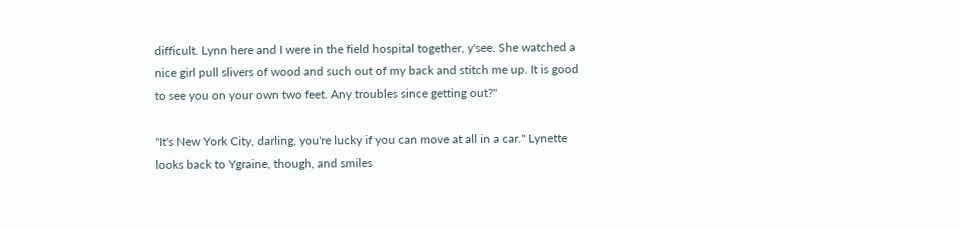difficult. Lynn here and I were in the field hospital together, y'see. She watched a nice girl pull slivers of wood and such out of my back and stitch me up. It is good to see you on your own two feet. Any troubles since getting out?"

"It's New York City, darling, you're lucky if you can move at all in a car." Lynette looks back to Ygraine, though, and smiles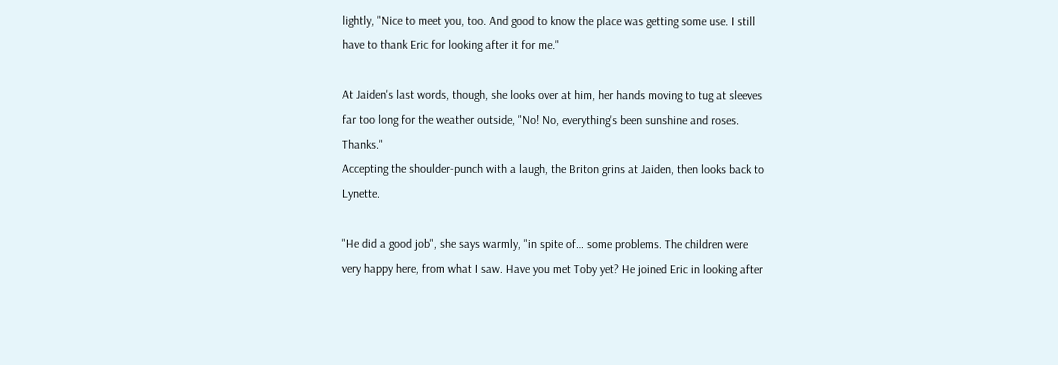lightly, "Nice to meet you, too. And good to know the place was getting some use. I still have to thank Eric for looking after it for me."

At Jaiden's last words, though, she looks over at him, her hands moving to tug at sleeves far too long for the weather outside, "No! No, everything's been sunshine and roses. Thanks."
Accepting the shoulder-punch with a laugh, the Briton grins at Jaiden, then looks back to Lynette.

"He did a good job", she says warmly, "in spite of… some problems. The children were very happy here, from what I saw. Have you met Toby yet? He joined Eric in looking after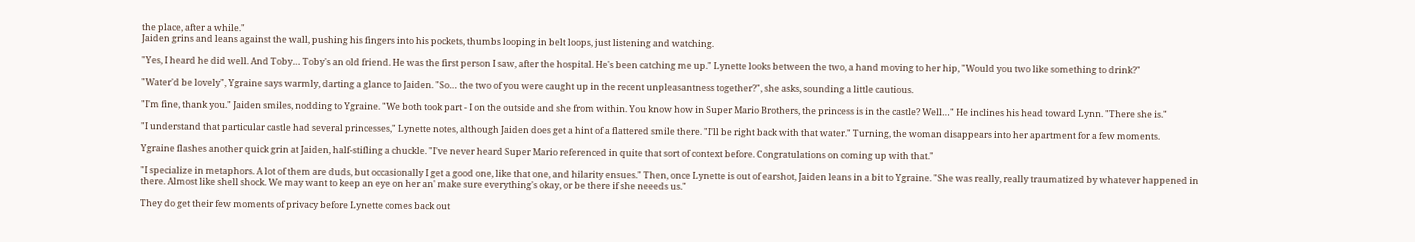the place, after a while."
Jaiden grins and leans against the wall, pushing his fingers into his pockets, thumbs looping in belt loops, just listening and watching.

"Yes, I heard he did well. And Toby… Toby's an old friend. He was the first person I saw, after the hospital. He's been catching me up." Lynette looks between the two, a hand moving to her hip, "Would you two like something to drink?"

"Water'd be lovely", Ygraine says warmly, darting a glance to Jaiden. "So… the two of you were caught up in the recent unpleasantness together?", she asks, sounding a little cautious.

"I'm fine, thank you." Jaiden smiles, nodding to Ygraine. "We both took part - I on the outside and she from within. You know how in Super Mario Brothers, the princess is in the castle? Well…" He inclines his head toward Lynn. "There she is."

"I understand that particular castle had several princesses," Lynette notes, although Jaiden does get a hint of a flattered smile there. "I'll be right back with that water." Turning, the woman disappears into her apartment for a few moments.

Ygraine flashes another quick grin at Jaiden, half-stifling a chuckle. "I've never heard Super Mario referenced in quite that sort of context before. Congratulations on coming up with that."

"I specialize in metaphors. A lot of them are duds, but occasionally I get a good one, like that one, and hilarity ensues." Then, once Lynette is out of earshot, Jaiden leans in a bit to Ygraine. "She was really, really traumatized by whatever happened in there. Almost like shell shock. We may want to keep an eye on her an' make sure everything's okay, or be there if she neeeds us."

They do get their few moments of privacy before Lynette comes back out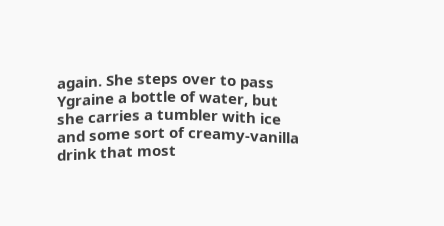again. She steps over to pass Ygraine a bottle of water, but she carries a tumbler with ice and some sort of creamy-vanilla drink that most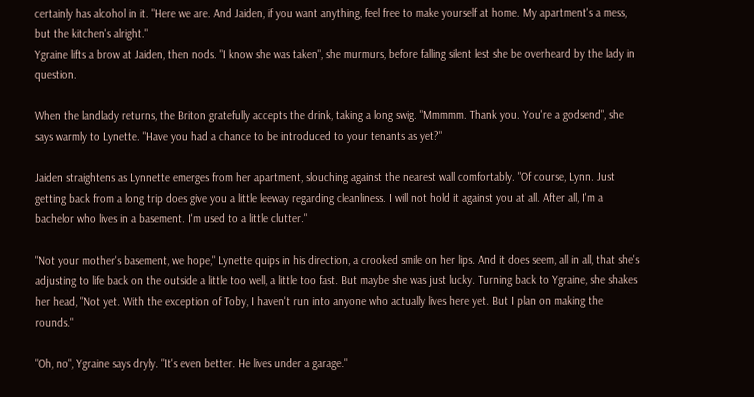certainly has alcohol in it. "Here we are. And Jaiden, if you want anything, feel free to make yourself at home. My apartment's a mess, but the kitchen's alright."
Ygraine lifts a brow at Jaiden, then nods. "I know she was taken", she murmurs, before falling silent lest she be overheard by the lady in question.

When the landlady returns, the Briton gratefully accepts the drink, taking a long swig. "Mmmmm. Thank you. You're a godsend", she says warmly to Lynette. "Have you had a chance to be introduced to your tenants as yet?"

Jaiden straightens as Lynnette emerges from her apartment, slouching against the nearest wall comfortably. "Of course, Lynn. Just getting back from a long trip does give you a little leeway regarding cleanliness. I will not hold it against you at all. After all, I'm a bachelor who lives in a basement. I'm used to a little clutter."

"Not your mother's basement, we hope," Lynette quips in his direction, a crooked smile on her lips. And it does seem, all in all, that she's adjusting to life back on the outside a little too well, a little too fast. But maybe she was just lucky. Turning back to Ygraine, she shakes her head, "Not yet. With the exception of Toby, I haven't run into anyone who actually lives here yet. But I plan on making the rounds."

"Oh, no", Ygraine says dryly. "It's even better. He lives under a garage."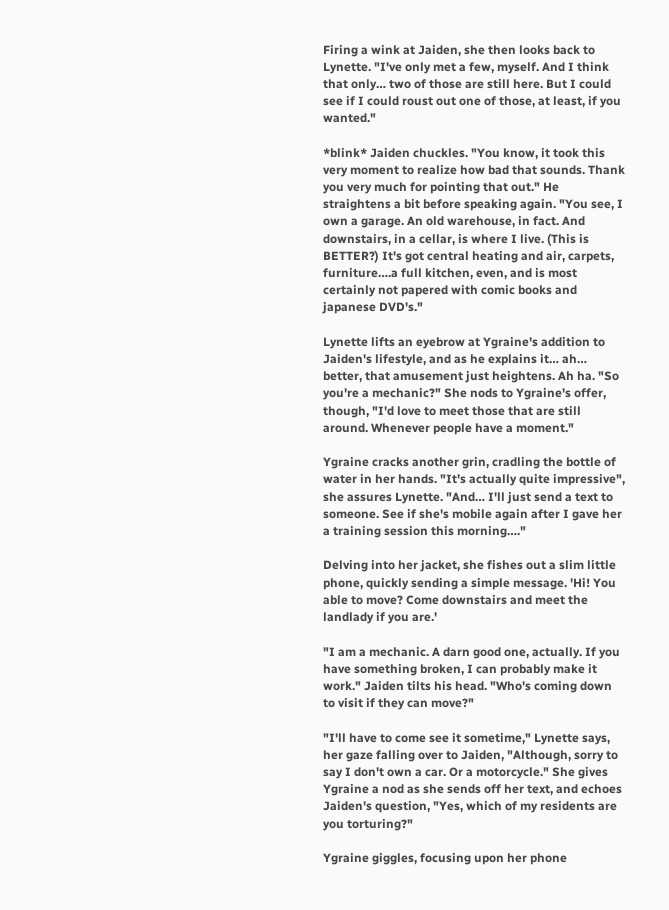Firing a wink at Jaiden, she then looks back to Lynette. "I've only met a few, myself. And I think that only… two of those are still here. But I could see if I could roust out one of those, at least, if you wanted."

*blink* Jaiden chuckles. "You know, it took this very moment to realize how bad that sounds. Thank you very much for pointing that out." He straightens a bit before speaking again. "You see, I own a garage. An old warehouse, in fact. And downstairs, in a cellar, is where I live. (This is BETTER?) It's got central heating and air, carpets, furniture….a full kitchen, even, and is most certainly not papered with comic books and japanese DVD's."

Lynette lifts an eyebrow at Ygraine's addition to Jaiden's lifestyle, and as he explains it… ah… better, that amusement just heightens. Ah ha. "So you're a mechanic?" She nods to Ygraine's offer, though, "I'd love to meet those that are still around. Whenever people have a moment."

Ygraine cracks another grin, cradling the bottle of water in her hands. "It's actually quite impressive", she assures Lynette. "And… I'll just send a text to someone. See if she's mobile again after I gave her a training session this morning…."

Delving into her jacket, she fishes out a slim little phone, quickly sending a simple message. 'Hi! You able to move? Come downstairs and meet the landlady if you are.'

"I am a mechanic. A darn good one, actually. If you have something broken, I can probably make it work." Jaiden tilts his head. "Who's coming down to visit if they can move?"

"I'll have to come see it sometime," Lynette says, her gaze falling over to Jaiden, "Although, sorry to say I don't own a car. Or a motorcycle." She gives Ygraine a nod as she sends off her text, and echoes Jaiden's question, "Yes, which of my residents are you torturing?"

Ygraine giggles, focusing upon her phone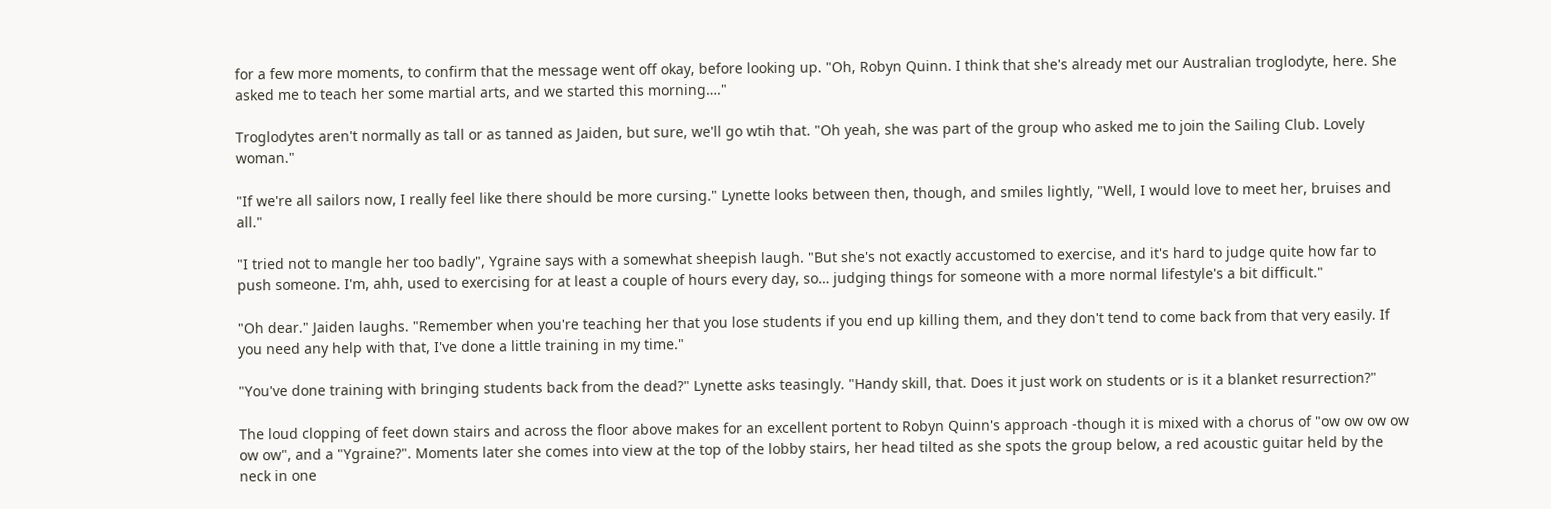for a few more moments, to confirm that the message went off okay, before looking up. "Oh, Robyn Quinn. I think that she's already met our Australian troglodyte, here. She asked me to teach her some martial arts, and we started this morning…."

Troglodytes aren't normally as tall or as tanned as Jaiden, but sure, we'll go wtih that. "Oh yeah, she was part of the group who asked me to join the Sailing Club. Lovely woman."

"If we're all sailors now, I really feel like there should be more cursing." Lynette looks between then, though, and smiles lightly, "Well, I would love to meet her, bruises and all."

"I tried not to mangle her too badly", Ygraine says with a somewhat sheepish laugh. "But she's not exactly accustomed to exercise, and it's hard to judge quite how far to push someone. I'm, ahh, used to exercising for at least a couple of hours every day, so… judging things for someone with a more normal lifestyle's a bit difficult."

"Oh dear." Jaiden laughs. "Remember when you're teaching her that you lose students if you end up killing them, and they don't tend to come back from that very easily. If you need any help with that, I've done a little training in my time."

"You've done training with bringing students back from the dead?" Lynette asks teasingly. "Handy skill, that. Does it just work on students or is it a blanket resurrection?"

The loud clopping of feet down stairs and across the floor above makes for an excellent portent to Robyn Quinn's approach -though it is mixed with a chorus of "ow ow ow ow ow ow", and a "Ygraine?". Moments later she comes into view at the top of the lobby stairs, her head tilted as she spots the group below, a red acoustic guitar held by the neck in one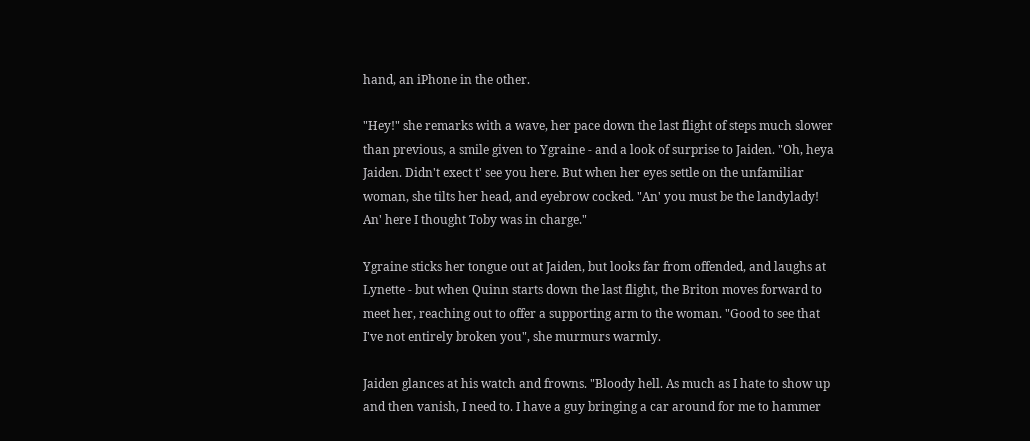hand, an iPhone in the other.

"Hey!" she remarks with a wave, her pace down the last flight of steps much slower than previous, a smile given to Ygraine - and a look of surprise to Jaiden. "Oh, heya Jaiden. Didn't exect t' see you here. But when her eyes settle on the unfamiliar woman, she tilts her head, and eyebrow cocked. "An' you must be the landylady! An' here I thought Toby was in charge."

Ygraine sticks her tongue out at Jaiden, but looks far from offended, and laughs at Lynette - but when Quinn starts down the last flight, the Briton moves forward to meet her, reaching out to offer a supporting arm to the woman. "Good to see that I've not entirely broken you", she murmurs warmly.

Jaiden glances at his watch and frowns. "Bloody hell. As much as I hate to show up and then vanish, I need to. I have a guy bringing a car around for me to hammer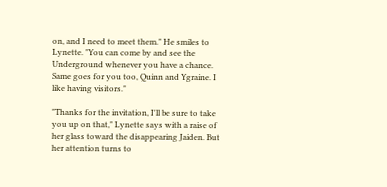on, and I need to meet them." He smiles to Lynette. "You can come by and see the Underground whenever you have a chance. Same goes for you too, Quinn and Ygraine. I like having visitors."

"Thanks for the invitation, I'll be sure to take you up on that," Lynette says with a raise of her glass toward the disappearing Jaiden. But her attention turns to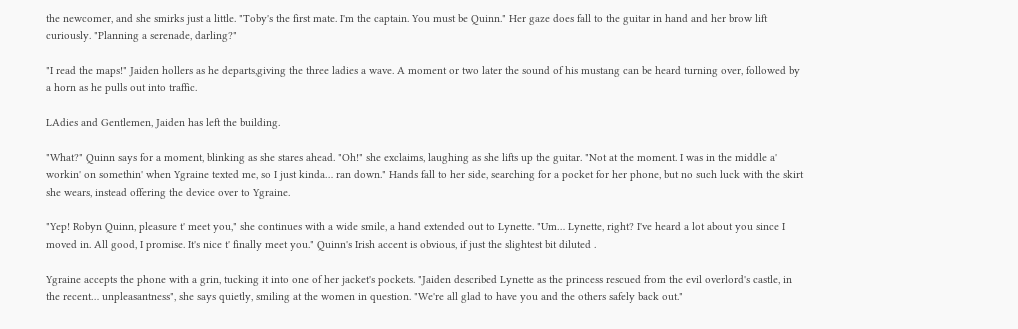the newcomer, and she smirks just a little. "Toby's the first mate. I'm the captain. You must be Quinn." Her gaze does fall to the guitar in hand and her brow lift curiously. "Planning a serenade, darling?"

"I read the maps!" Jaiden hollers as he departs,giving the three ladies a wave. A moment or two later the sound of his mustang can be heard turning over, followed by a horn as he pulls out into traffic.

LAdies and Gentlemen, Jaiden has left the building.

"What?" Quinn says for a moment, blinking as she stares ahead. "Oh!" she exclaims, laughing as she lifts up the guitar. "Not at the moment. I was in the middle a' workin' on somethin' when Ygraine texted me, so I just kinda… ran down." Hands fall to her side, searching for a pocket for her phone, but no such luck with the skirt she wears, instead offering the device over to Ygraine.

"Yep! Robyn Quinn, pleasure t' meet you," she continues with a wide smile, a hand extended out to Lynette. "Um… Lynette, right? I've heard a lot about you since I moved in. All good, I promise. It's nice t' finally meet you." Quinn's Irish accent is obvious, if just the slightest bit diluted .

Ygraine accepts the phone with a grin, tucking it into one of her jacket's pockets. "Jaiden described Lynette as the princess rescued from the evil overlord's castle, in the recent… unpleasantness", she says quietly, smiling at the women in question. "We're all glad to have you and the others safely back out."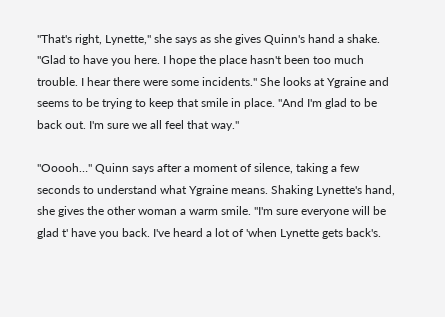"That's right, Lynette," she says as she gives Quinn's hand a shake. "Glad to have you here. I hope the place hasn't been too much trouble. I hear there were some incidents." She looks at Ygraine and seems to be trying to keep that smile in place. "And I'm glad to be back out. I'm sure we all feel that way."

"Ooooh…" Quinn says after a moment of silence, taking a few seconds to understand what Ygraine means. Shaking Lynette's hand, she gives the other woman a warm smile. "I'm sure everyone will be glad t' have you back. I've heard a lot of 'when Lynette gets back's.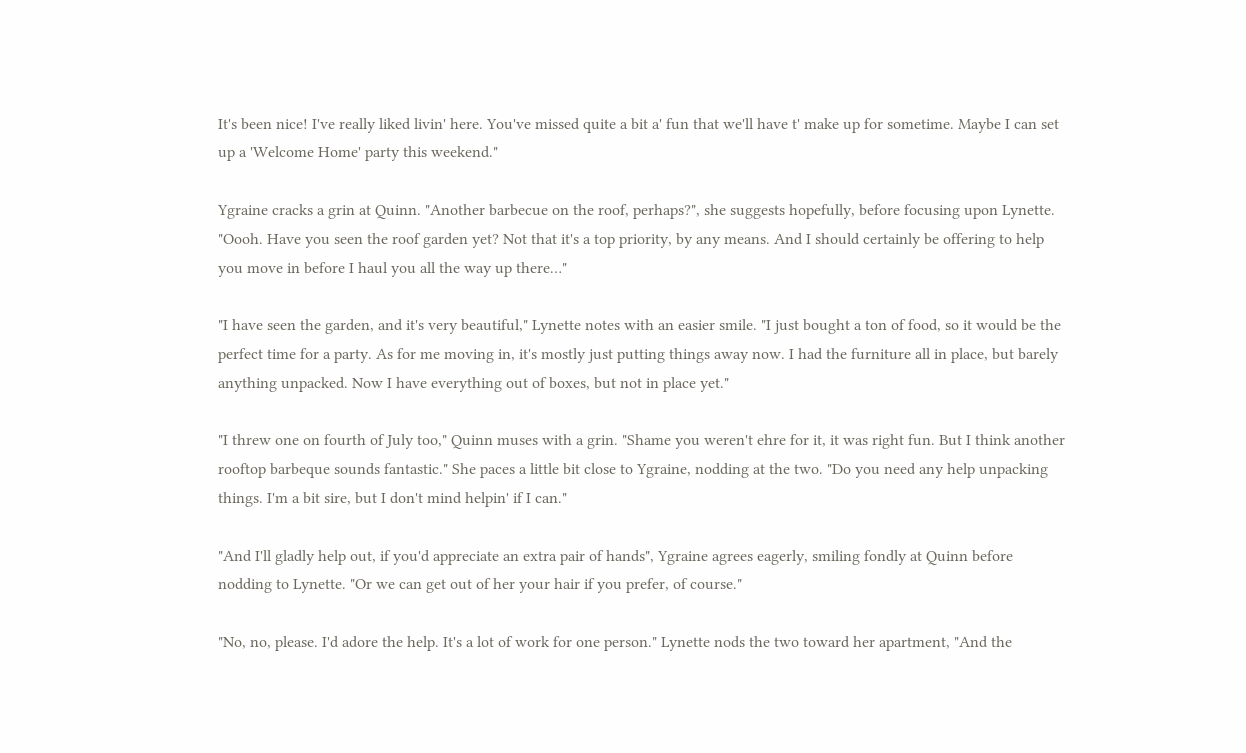It's been nice! I've really liked livin' here. You've missed quite a bit a' fun that we'll have t' make up for sometime. Maybe I can set up a 'Welcome Home' party this weekend."

Ygraine cracks a grin at Quinn. "Another barbecue on the roof, perhaps?", she suggests hopefully, before focusing upon Lynette. "Oooh. Have you seen the roof garden yet? Not that it's a top priority, by any means. And I should certainly be offering to help you move in before I haul you all the way up there…"

"I have seen the garden, and it's very beautiful," Lynette notes with an easier smile. "I just bought a ton of food, so it would be the perfect time for a party. As for me moving in, it's mostly just putting things away now. I had the furniture all in place, but barely anything unpacked. Now I have everything out of boxes, but not in place yet."

"I threw one on fourth of July too," Quinn muses with a grin. "Shame you weren't ehre for it, it was right fun. But I think another rooftop barbeque sounds fantastic." She paces a little bit close to Ygraine, nodding at the two. "Do you need any help unpacking things. I'm a bit sire, but I don't mind helpin' if I can."

"And I'll gladly help out, if you'd appreciate an extra pair of hands", Ygraine agrees eagerly, smiling fondly at Quinn before nodding to Lynette. "Or we can get out of her your hair if you prefer, of course."

"No, no, please. I'd adore the help. It's a lot of work for one person." Lynette nods the two toward her apartment, "And the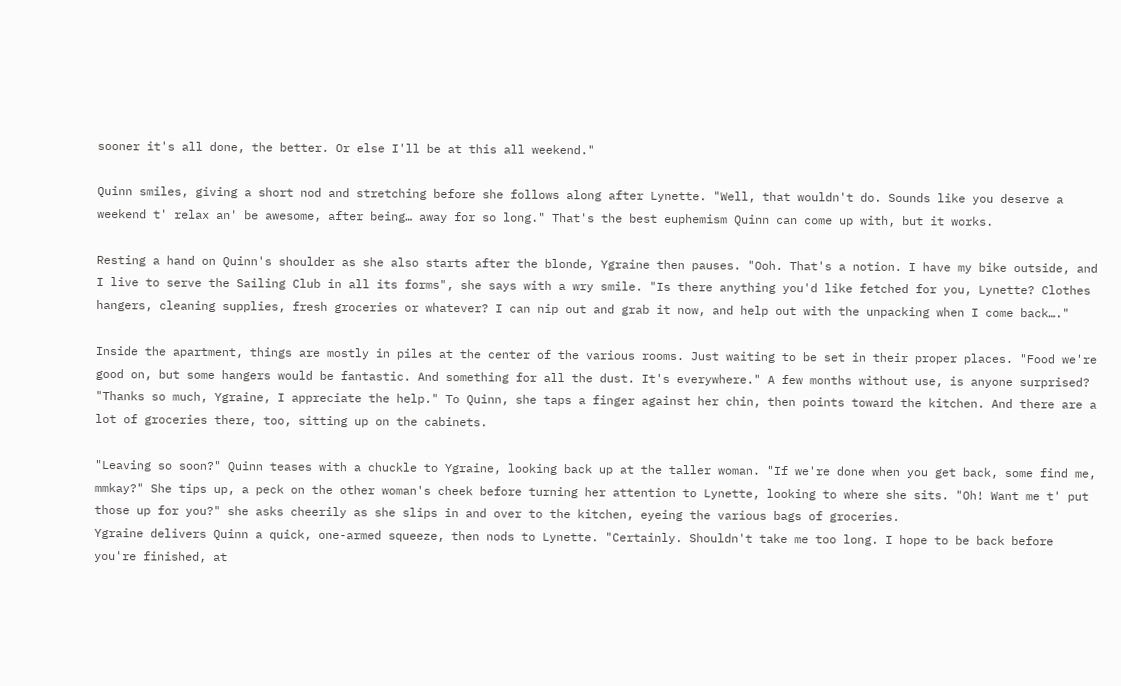sooner it's all done, the better. Or else I'll be at this all weekend."

Quinn smiles, giving a short nod and stretching before she follows along after Lynette. "Well, that wouldn't do. Sounds like you deserve a weekend t' relax an' be awesome, after being… away for so long." That's the best euphemism Quinn can come up with, but it works.

Resting a hand on Quinn's shoulder as she also starts after the blonde, Ygraine then pauses. "Ooh. That's a notion. I have my bike outside, and I live to serve the Sailing Club in all its forms", she says with a wry smile. "Is there anything you'd like fetched for you, Lynette? Clothes hangers, cleaning supplies, fresh groceries or whatever? I can nip out and grab it now, and help out with the unpacking when I come back…."

Inside the apartment, things are mostly in piles at the center of the various rooms. Just waiting to be set in their proper places. "Food we're good on, but some hangers would be fantastic. And something for all the dust. It's everywhere." A few months without use, is anyone surprised? "Thanks so much, Ygraine, I appreciate the help." To Quinn, she taps a finger against her chin, then points toward the kitchen. And there are a lot of groceries there, too, sitting up on the cabinets.

"Leaving so soon?" Quinn teases with a chuckle to Ygraine, looking back up at the taller woman. "If we're done when you get back, some find me, mmkay?" She tips up, a peck on the other woman's cheek before turning her attention to Lynette, looking to where she sits. "Oh! Want me t' put those up for you?" she asks cheerily as she slips in and over to the kitchen, eyeing the various bags of groceries.
Ygraine delivers Quinn a quick, one-armed squeeze, then nods to Lynette. "Certainly. Shouldn't take me too long. I hope to be back before you're finished, at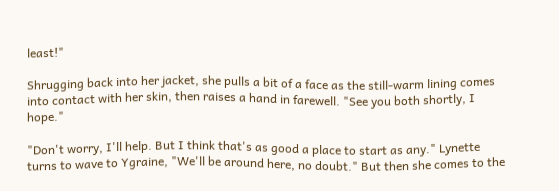least!"

Shrugging back into her jacket, she pulls a bit of a face as the still-warm lining comes into contact with her skin, then raises a hand in farewell. "See you both shortly, I hope."

"Don't worry, I'll help. But I think that's as good a place to start as any." Lynette turns to wave to Ygraine, "We'll be around here, no doubt." But then she comes to the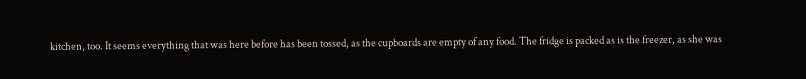kitchen, too. It seems everything that was here before has been tossed, as the cupboards are empty of any food. The fridge is packed as is the freezer, as she was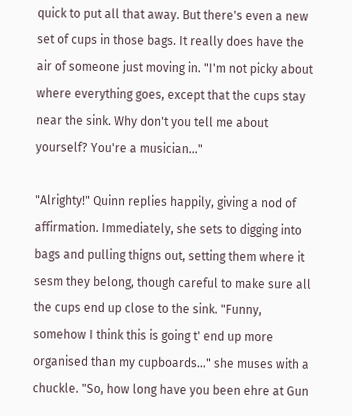quick to put all that away. But there's even a new set of cups in those bags. It really does have the air of someone just moving in. "I'm not picky about where everything goes, except that the cups stay near the sink. Why don't you tell me about yourself? You're a musician…"

"Alrighty!" Quinn replies happily, giving a nod of affirmation. Immediately, she sets to digging into bags and pulling thigns out, setting them where it sesm they belong, though careful to make sure all the cups end up close to the sink. "Funny, somehow I think this is going t' end up more organised than my cupboards…" she muses with a chuckle. "So, how long have you been ehre at Gun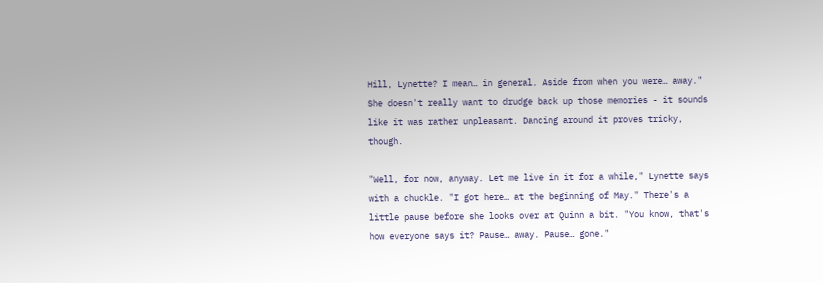Hill, Lynette? I mean… in general. Aside from when you were… away." She doesn't really want to drudge back up those memories - it sounds like it was rather unpleasant. Dancing around it proves tricky, though.

"Well, for now, anyway. Let me live in it for a while," Lynette says with a chuckle. "I got here… at the beginning of May." There's a little pause before she looks over at Quinn a bit. "You know, that's how everyone says it? Pause… away. Pause… gone."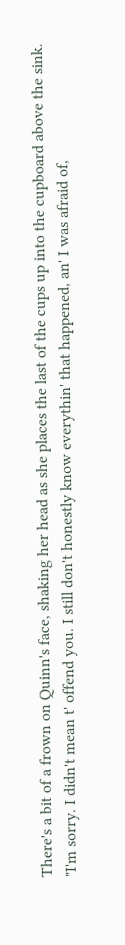There's a bit of a frown on Quinn's face, shaking her head as she places the last of the cups up into the cupboard above the sink. "I'm sorry. I didn't mean t' offend you. I still don't honestly know everythin' that happened, an' I was afraid of,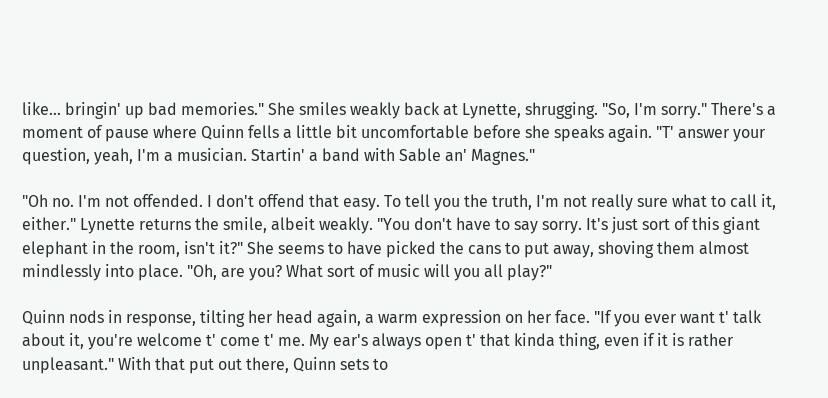like… bringin' up bad memories." She smiles weakly back at Lynette, shrugging. "So, I'm sorry." There's a moment of pause where Quinn fells a little bit uncomfortable before she speaks again. "T' answer your question, yeah, I'm a musician. Startin' a band with Sable an' Magnes."

"Oh no. I'm not offended. I don't offend that easy. To tell you the truth, I'm not really sure what to call it, either." Lynette returns the smile, albeit weakly. "You don't have to say sorry. It's just sort of this giant elephant in the room, isn't it?" She seems to have picked the cans to put away, shoving them almost mindlessly into place. "Oh, are you? What sort of music will you all play?"

Quinn nods in response, tilting her head again, a warm expression on her face. "If you ever want t' talk about it, you're welcome t' come t' me. My ear's always open t' that kinda thing, even if it is rather unpleasant." With that put out there, Quinn sets to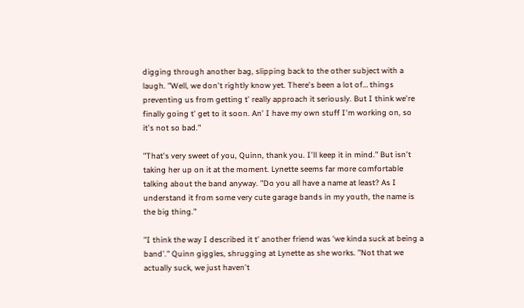digging through another bag, slipping back to the other subject with a laugh. "Well, we don't rightly know yet. There's been a lot of… things preventing us from getting t' really approach it seriously. But I think we're finally going t' get to it soon. An' I have my own stuff I'm working on, so it's not so bad."

"That's very sweet of you, Quinn, thank you. I'll keep it in mind." But isn't taking her up on it at the moment. Lynette seems far more comfortable talking about the band anyway. "Do you all have a name at least? As I understand it from some very cute garage bands in my youth, the name is the big thing."

"I think the way I described it t' another friend was 'we kinda suck at being a band'." Quinn giggles, shrugging at Lynette as she works. "Not that we actually suck, we just haven't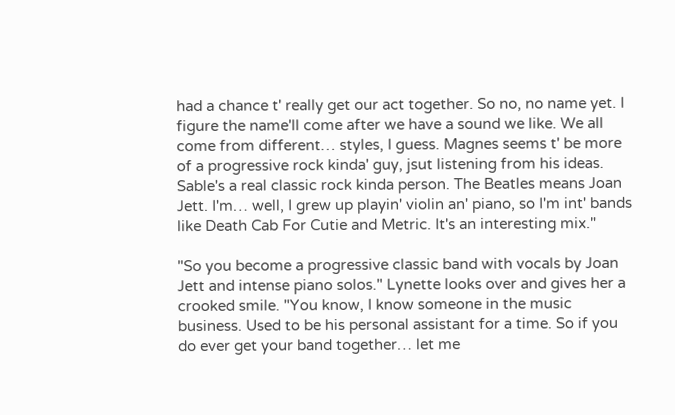had a chance t' really get our act together. So no, no name yet. I figure the name'll come after we have a sound we like. We all come from different… styles, I guess. Magnes seems t' be more of a progressive rock kinda' guy, jsut listening from his ideas. Sable's a real classic rock kinda person. The Beatles means Joan Jett. I'm… well, I grew up playin' violin an' piano, so I'm int' bands like Death Cab For Cutie and Metric. It's an interesting mix."

"So you become a progressive classic band with vocals by Joan Jett and intense piano solos." Lynette looks over and gives her a crooked smile. "You know, I know someone in the music business. Used to be his personal assistant for a time. So if you do ever get your band together… let me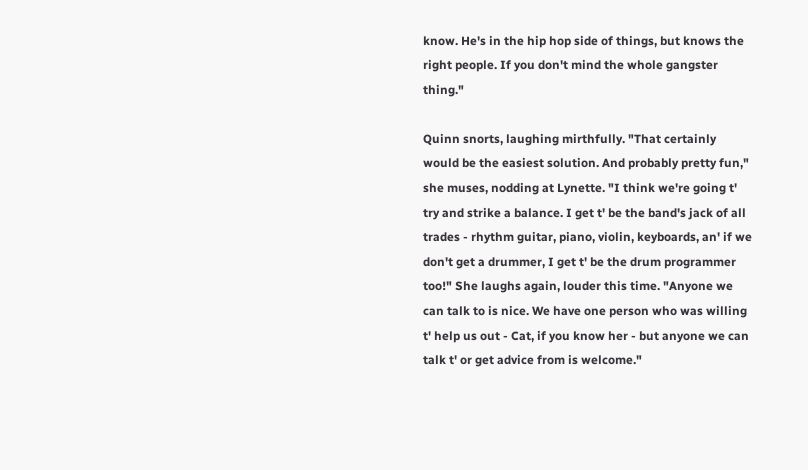know. He's in the hip hop side of things, but knows the right people. If you don't mind the whole gangster thing."

Quinn snorts, laughing mirthfully. "That certainly would be the easiest solution. And probably pretty fun," she muses, nodding at Lynette. "I think we're going t' try and strike a balance. I get t' be the band's jack of all trades - rhythm guitar, piano, violin, keyboards, an' if we don't get a drummer, I get t' be the drum programmer too!" She laughs again, louder this time. "Anyone we can talk to is nice. We have one person who was willing t' help us out - Cat, if you know her - but anyone we can talk t' or get advice from is welcome."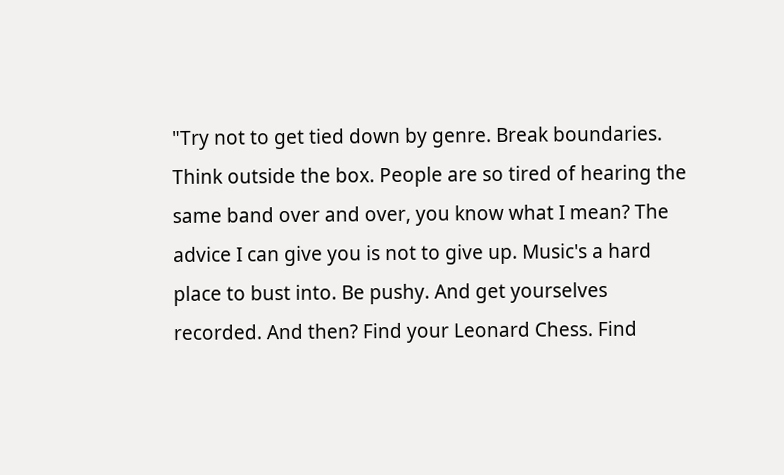"Try not to get tied down by genre. Break boundaries. Think outside the box. People are so tired of hearing the same band over and over, you know what I mean? The advice I can give you is not to give up. Music's a hard place to bust into. Be pushy. And get yourselves recorded. And then? Find your Leonard Chess. Find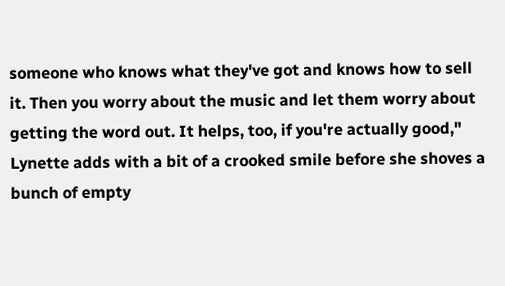someone who knows what they've got and knows how to sell it. Then you worry about the music and let them worry about getting the word out. It helps, too, if you're actually good," Lynette adds with a bit of a crooked smile before she shoves a bunch of empty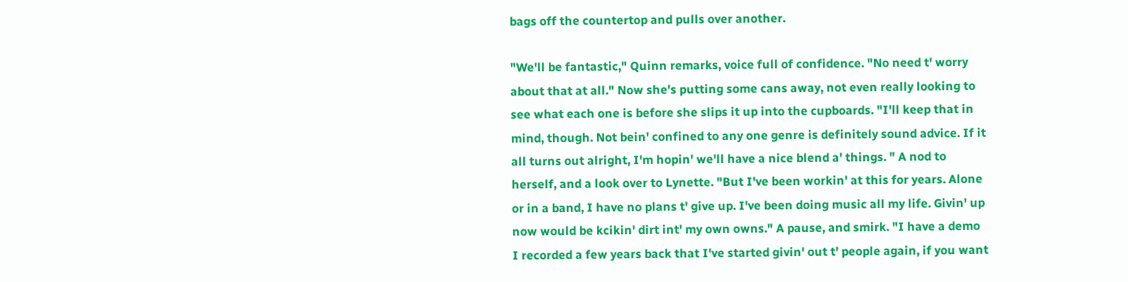bags off the countertop and pulls over another.

"We'll be fantastic," Quinn remarks, voice full of confidence. "No need t' worry about that at all." Now she's putting some cans away, not even really looking to see what each one is before she slips it up into the cupboards. "I'll keep that in mind, though. Not bein' confined to any one genre is definitely sound advice. If it all turns out alright, I'm hopin' we'll have a nice blend a' things. " A nod to herself, and a look over to Lynette. "But I've been workin' at this for years. Alone or in a band, I have no plans t' give up. I've been doing music all my life. Givin' up now would be kcikin' dirt int' my own owns." A pause, and smirk. "I have a demo I recorded a few years back that I've started givin' out t' people again, if you want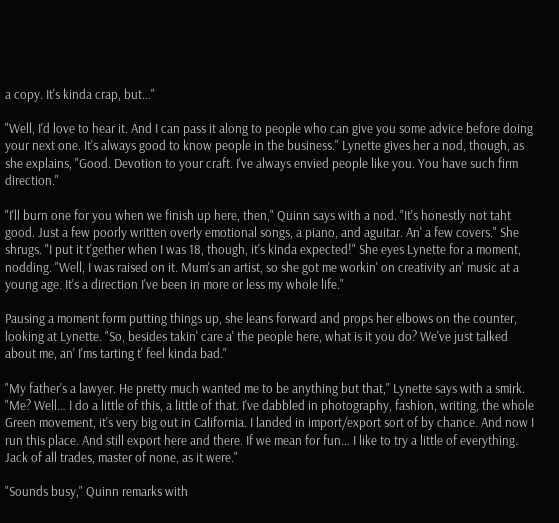a copy. It's kinda crap, but…"

"Well, I'd love to hear it. And I can pass it along to people who can give you some advice before doing your next one. It's always good to know people in the business." Lynette gives her a nod, though, as she explains, "Good. Devotion to your craft. I've always envied people like you. You have such firm direction."

"I'll burn one for you when we finish up here, then," Quinn says with a nod. "It's honestly not taht good. Just a few poorly written overly emotional songs, a piano, and aguitar. An' a few covers." She shrugs. "I put it t'gether when I was 18, though, it's kinda expected!" She eyes Lynette for a moment, nodding. "Well, I was raised on it. Mum's an artist, so she got me workin' on creativity an' music at a young age. It's a direction I've been in more or less my whole life."

Pausing a moment form putting things up, she leans forward and props her elbows on the counter, looking at Lynette. "So, besides takin' care a' the people here, what is it you do? We've just talked about me, an' I'ms tarting t' feel kinda bad."

"My father's a lawyer. He pretty much wanted me to be anything but that," Lynette says with a smirk. "Me? Well… I do a little of this, a little of that. I've dabbled in photography, fashion, writing, the whole Green movement, it's very big out in California. I landed in import/export sort of by chance. And now I run this place. And still export here and there. If we mean for fun… I like to try a little of everything. Jack of all trades, master of none, as it were."

"Sounds busy," Quinn remarks with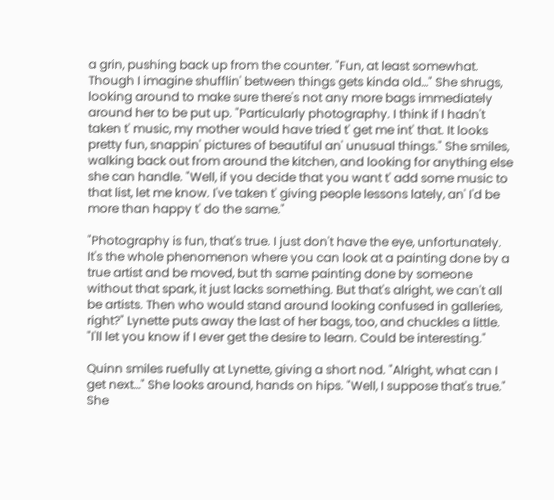a grin, pushing back up from the counter. "Fun, at least somewhat. Though I imagine shufflin' between things gets kinda old…" She shrugs, looking around to make sure there's not any more bags immediately around her to be put up. "Particularly photography. I think if I hadn't taken t' music, my mother would have tried t' get me int' that. It looks pretty fun, snappin' pictures of beautiful an' unusual things." She smiles, walking back out from around the kitchen, and looking for anything else she can handle. "Well, if you decide that you want t' add some music to that list, let me know. I've taken t' giving people lessons lately, an' I'd be more than happy t' do the same."

"Photography is fun, that's true. I just don't have the eye, unfortunately. It's the whole phenomenon where you can look at a painting done by a true artist and be moved, but th same painting done by someone without that spark, it just lacks something. But that's alright, we can't all be artists. Then who would stand around looking confused in galleries, right?" Lynette puts away the last of her bags, too, and chuckles a little. "I'll let you know if I ever get the desire to learn. Could be interesting."

Quinn smiles ruefully at Lynette, giving a short nod. "Alright, what can I get next…" She looks around, hands on hips. "Well, I suppose that's true." She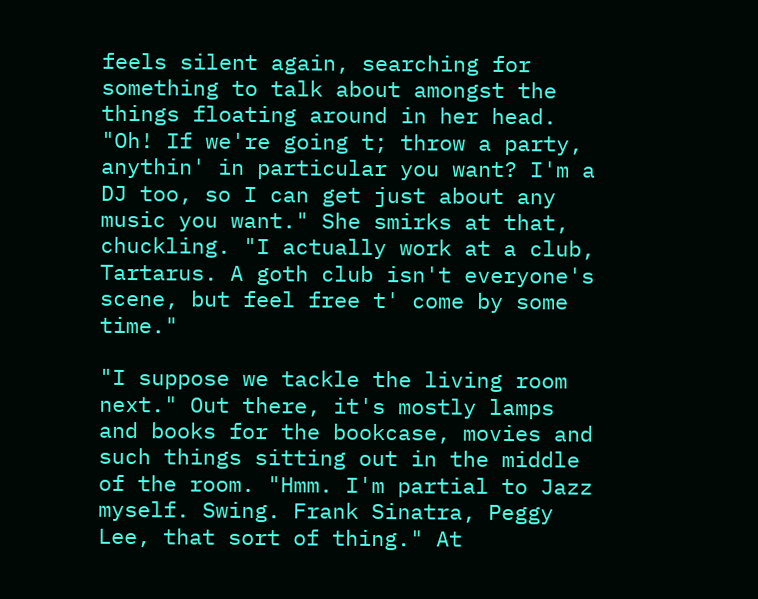feels silent again, searching for something to talk about amongst the things floating around in her head. "Oh! If we're going t; throw a party, anythin' in particular you want? I'm a DJ too, so I can get just about any music you want." She smirks at that, chuckling. "I actually work at a club, Tartarus. A goth club isn't everyone's scene, but feel free t' come by some time."

"I suppose we tackle the living room next." Out there, it's mostly lamps and books for the bookcase, movies and such things sitting out in the middle of the room. "Hmm. I'm partial to Jazz myself. Swing. Frank Sinatra, Peggy Lee, that sort of thing." At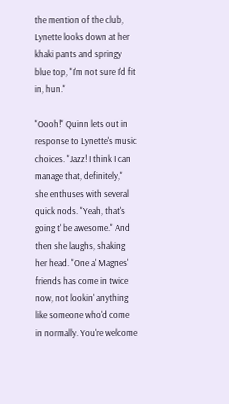the mention of the club, Lynette looks down at her khaki pants and springy blue top, "I'm not sure I'd fit in, hun."

"Oooh!" Quinn lets out in response to Lynette's music choices. "Jazz! I think I can manage that, definitely," she enthuses with several quick nods. "Yeah, that's going t' be awesome." And then she laughs, shaking her head. "One a' Magnes' friends has come in twice now, not lookin' anything like someone who'd come in normally. You're welcome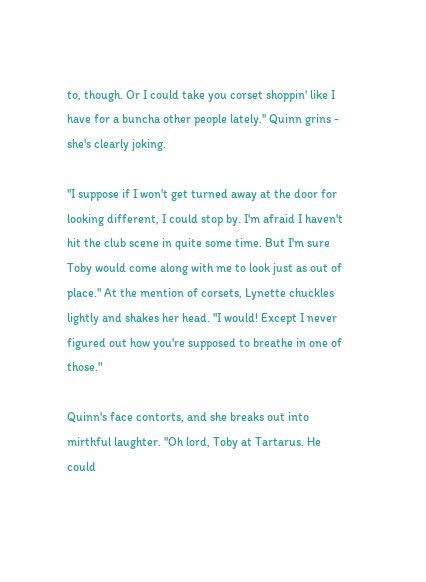to, though. Or I could take you corset shoppin' like I have for a buncha other people lately." Quinn grins - she's clearly joking.

"I suppose if I won't get turned away at the door for looking different, I could stop by. I'm afraid I haven't hit the club scene in quite some time. But I'm sure Toby would come along with me to look just as out of place." At the mention of corsets, Lynette chuckles lightly and shakes her head. "I would! Except I never figured out how you're supposed to breathe in one of those."

Quinn's face contorts, and she breaks out into mirthful laughter. "Oh lord, Toby at Tartarus. He could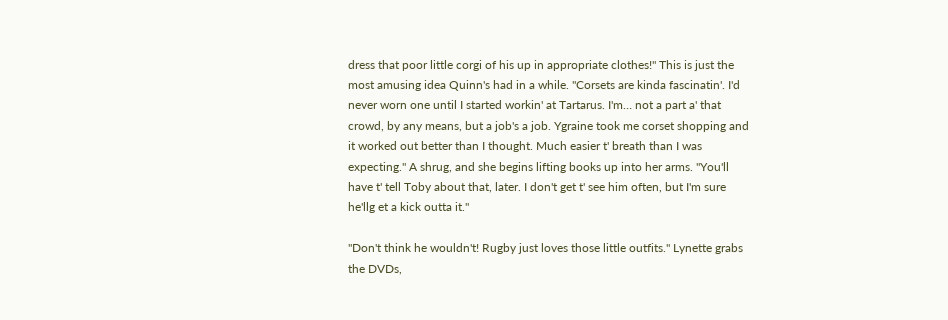dress that poor little corgi of his up in appropriate clothes!" This is just the most amusing idea Quinn's had in a while. "Corsets are kinda fascinatin'. I'd never worn one until I started workin' at Tartarus. I'm… not a part a' that crowd, by any means, but a job's a job. Ygraine took me corset shopping and it worked out better than I thought. Much easier t' breath than I was expecting." A shrug, and she begins lifting books up into her arms. "You'll have t' tell Toby about that, later. I don't get t' see him often, but I'm sure he'llg et a kick outta it."

"Don't think he wouldn't! Rugby just loves those little outfits." Lynette grabs the DVDs,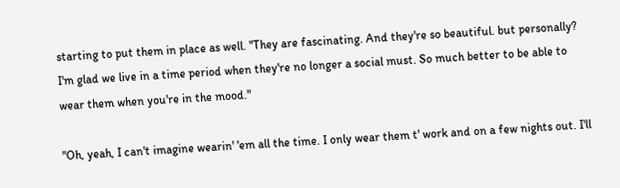starting to put them in place as well. "They are fascinating. And they're so beautiful. but personally? I'm glad we live in a time period when they're no longer a social must. So much better to be able to wear them when you're in the mood."

"Oh, yeah, I can't imagine wearin' 'em all the time. I only wear them t' work and on a few nights out. I'll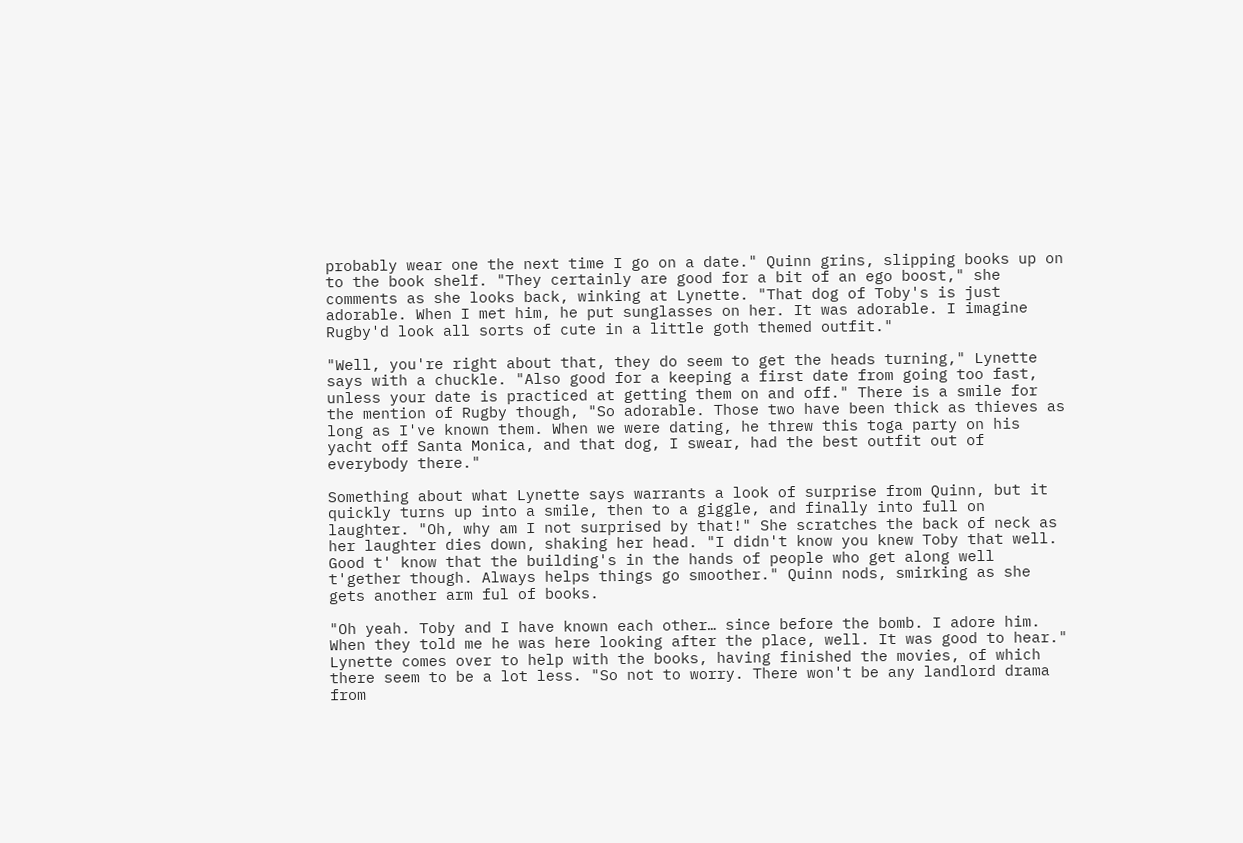probably wear one the next time I go on a date." Quinn grins, slipping books up on to the book shelf. "They certainly are good for a bit of an ego boost," she comments as she looks back, winking at Lynette. "That dog of Toby's is just adorable. When I met him, he put sunglasses on her. It was adorable. I imagine Rugby'd look all sorts of cute in a little goth themed outfit."

"Well, you're right about that, they do seem to get the heads turning," Lynette says with a chuckle. "Also good for a keeping a first date from going too fast, unless your date is practiced at getting them on and off." There is a smile for the mention of Rugby though, "So adorable. Those two have been thick as thieves as long as I've known them. When we were dating, he threw this toga party on his yacht off Santa Monica, and that dog, I swear, had the best outfit out of everybody there."

Something about what Lynette says warrants a look of surprise from Quinn, but it quickly turns up into a smile, then to a giggle, and finally into full on laughter. "Oh, why am I not surprised by that!" She scratches the back of neck as her laughter dies down, shaking her head. "I didn't know you knew Toby that well. Good t' know that the building's in the hands of people who get along well t'gether though. Always helps things go smoother." Quinn nods, smirking as she gets another arm ful of books.

"Oh yeah. Toby and I have known each other… since before the bomb. I adore him. When they told me he was here looking after the place, well. It was good to hear." Lynette comes over to help with the books, having finished the movies, of which there seem to be a lot less. "So not to worry. There won't be any landlord drama from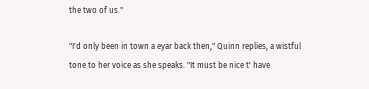the two of us."

"I'd only been in town a eyar back then," Quinn replies, a wistful tone to her voice as she speaks. "It must be nice t' have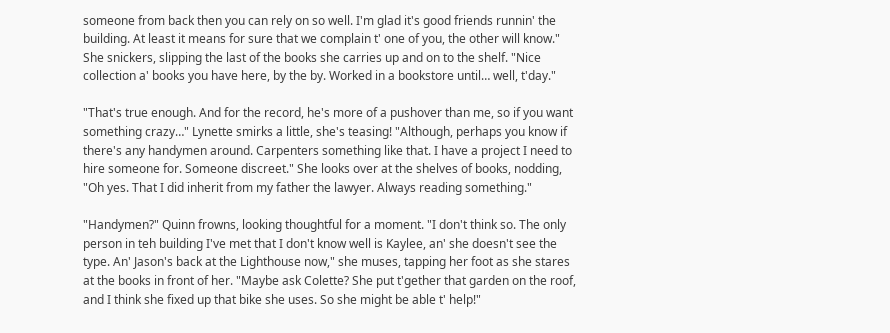someone from back then you can rely on so well. I'm glad it's good friends runnin' the building. At least it means for sure that we complain t' one of you, the other will know." She snickers, slipping the last of the books she carries up and on to the shelf. "Nice collection a' books you have here, by the by. Worked in a bookstore until… well, t'day."

"That's true enough. And for the record, he's more of a pushover than me, so if you want something crazy…" Lynette smirks a little, she's teasing! "Although, perhaps you know if there's any handymen around. Carpenters something like that. I have a project I need to hire someone for. Someone discreet." She looks over at the shelves of books, nodding, "Oh yes. That I did inherit from my father the lawyer. Always reading something."

"Handymen?" Quinn frowns, looking thoughtful for a moment. "I don't think so. The only person in teh building I've met that I don't know well is Kaylee, an' she doesn't see the type. An' Jason's back at the Lighthouse now," she muses, tapping her foot as she stares at the books in front of her. "Maybe ask Colette? She put t'gether that garden on the roof, and I think she fixed up that bike she uses. So she might be able t' help!"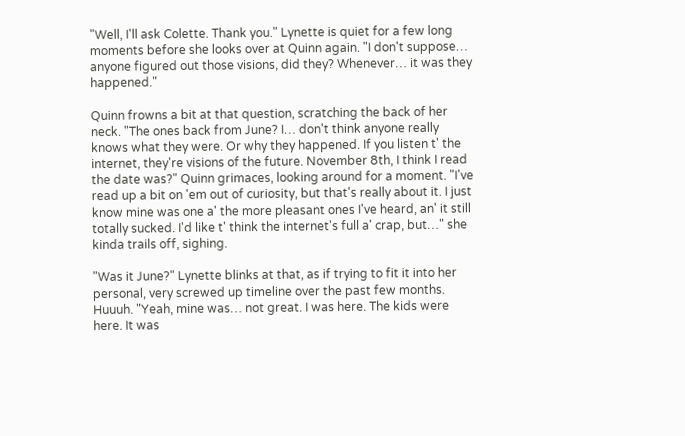"Well, I'll ask Colette. Thank you." Lynette is quiet for a few long moments before she looks over at Quinn again. "I don't suppose… anyone figured out those visions, did they? Whenever… it was they happened."

Quinn frowns a bit at that question, scratching the back of her neck. "The ones back from June? I… don't think anyone really knows what they were. Or why they happened. If you listen t' the internet, they're visions of the future. November 8th, I think I read the date was?" Quinn grimaces, looking around for a moment. "I've read up a bit on 'em out of curiosity, but that's really about it. I just know mine was one a' the more pleasant ones I've heard, an' it still totally sucked. I'd like t' think the internet's full a' crap, but…" she kinda trails off, sighing.

"Was it June?" Lynette blinks at that, as if trying to fit it into her personal, very screwed up timeline over the past few months. Huuuh. "Yeah, mine was… not great. I was here. The kids were here. It was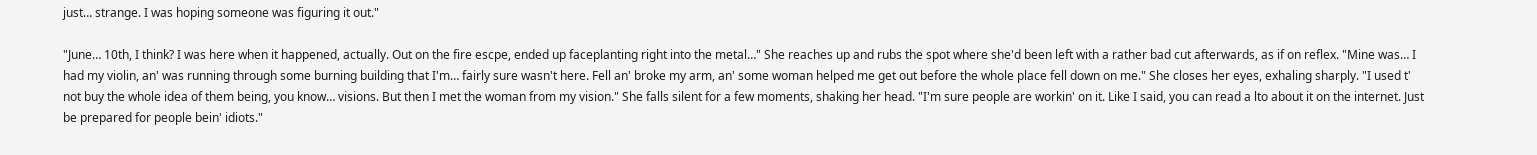just… strange. I was hoping someone was figuring it out."

"June… 10th, I think? I was here when it happened, actually. Out on the fire escpe, ended up faceplanting right into the metal…" She reaches up and rubs the spot where she'd been left with a rather bad cut afterwards, as if on reflex. "Mine was… I had my violin, an' was running through some burning building that I'm… fairly sure wasn't here. Fell an' broke my arm, an' some woman helped me get out before the whole place fell down on me." She closes her eyes, exhaling sharply. "I used t' not buy the whole idea of them being, you know… visions. But then I met the woman from my vision." She falls silent for a few moments, shaking her head. "I'm sure people are workin' on it. Like I said, you can read a lto about it on the internet. Just be prepared for people bein' idiots."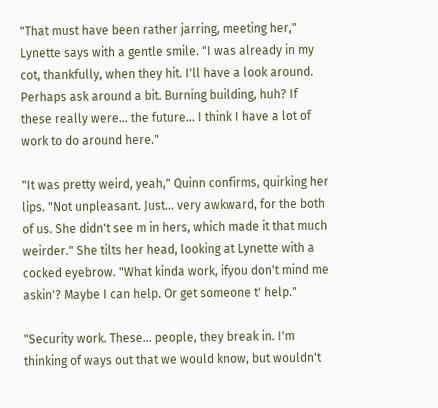"That must have been rather jarring, meeting her," Lynette says with a gentle smile. "I was already in my cot, thankfully, when they hit. I'll have a look around. Perhaps ask around a bit. Burning building, huh? If these really were… the future… I think I have a lot of work to do around here."

"It was pretty weird, yeah," Quinn confirms, quirking her lips. "Not unpleasant. Just… very awkward, for the both of us. She didn't see m in hers, which made it that much weirder." She tilts her head, looking at Lynette with a cocked eyebrow. "What kinda work, ifyou don't mind me askin'? Maybe I can help. Or get someone t' help."

"Security work. These… people, they break in. I'm thinking of ways out that we would know, but wouldn't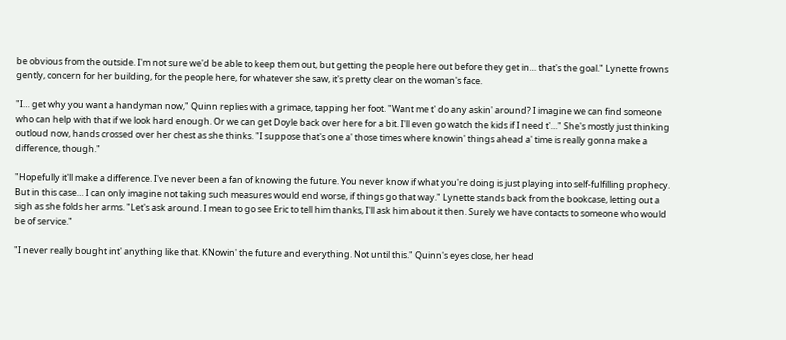be obvious from the outside. I'm not sure we'd be able to keep them out, but getting the people here out before they get in… that's the goal." Lynette frowns gently, concern for her building, for the people here, for whatever she saw, it's pretty clear on the woman's face.

"I… get why you want a handyman now," Quinn replies with a grimace, tapping her foot. "Want me t' do any askin' around? I imagine we can find someone who can help with that if we look hard enough. Or we can get Doyle back over here for a bit. I'll even go watch the kids if I need t'…" She's mostly just thinking outloud now, hands crossed over her chest as she thinks. "I suppose that's one a' those times where knowin' things ahead a' time is really gonna make a difference, though."

"Hopefully it'll make a difference. I've never been a fan of knowing the future. You never know if what you're doing is just playing into self-fulfilling prophecy. But in this case… I can only imagine not taking such measures would end worse, if things go that way." Lynette stands back from the bookcase, letting out a sigh as she folds her arms. "Let's ask around. I mean to go see Eric to tell him thanks, I'll ask him about it then. Surely we have contacts to someone who would be of service."

"I never really bought int' anything like that. KNowin' the future and everything. Not until this." Quinn's eyes close, her head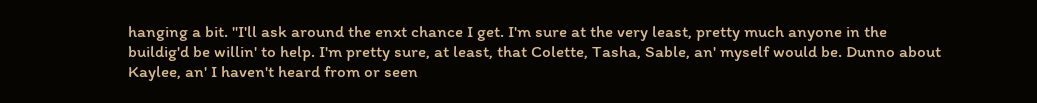hanging a bit. "I'll ask around the enxt chance I get. I'm sure at the very least, pretty much anyone in the buildig'd be willin' to help. I'm pretty sure, at least, that Colette, Tasha, Sable, an' myself would be. Dunno about Kaylee, an' I haven't heard from or seen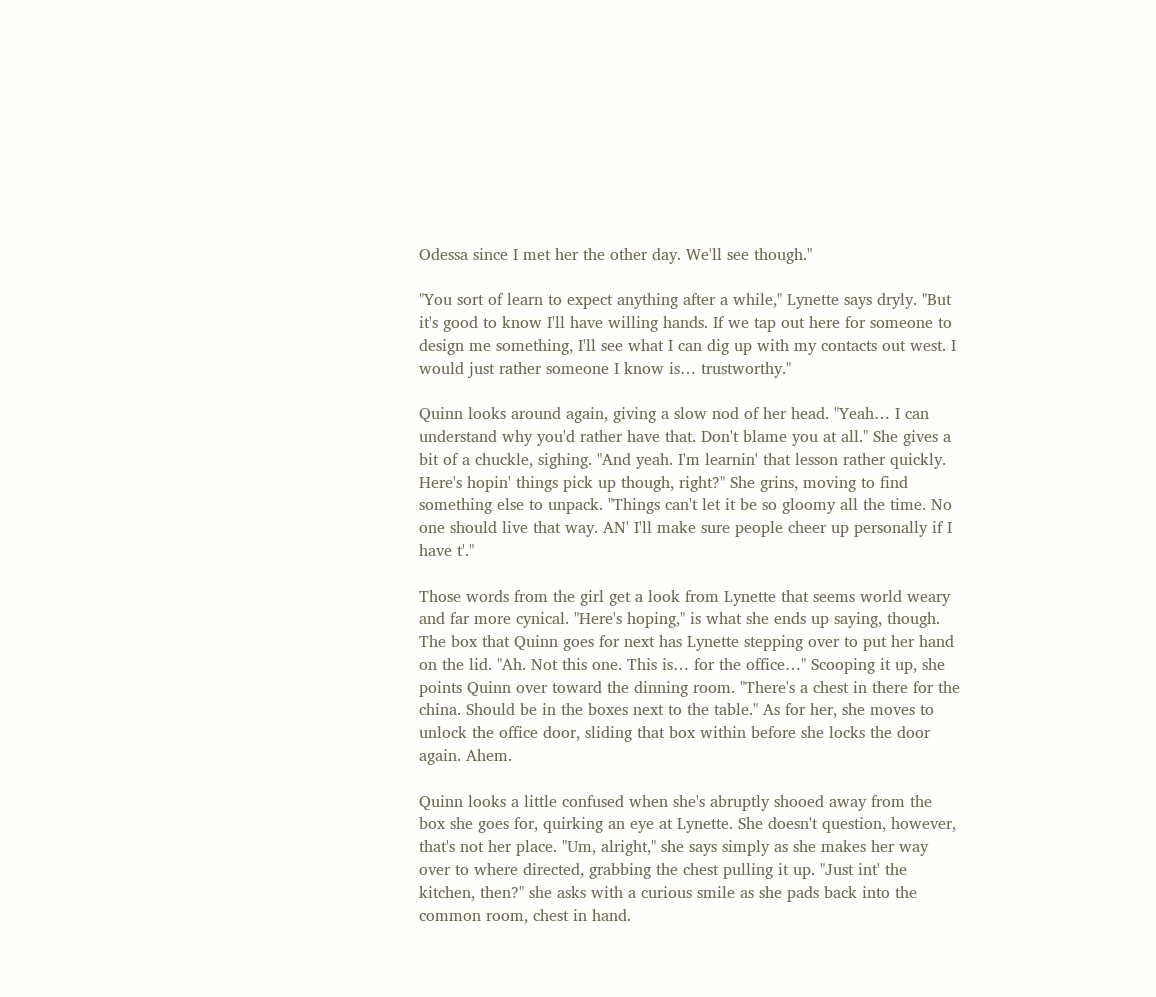Odessa since I met her the other day. We'll see though."

"You sort of learn to expect anything after a while," Lynette says dryly. "But it's good to know I'll have willing hands. If we tap out here for someone to design me something, I'll see what I can dig up with my contacts out west. I would just rather someone I know is… trustworthy."

Quinn looks around again, giving a slow nod of her head. "Yeah… I can understand why you'd rather have that. Don't blame you at all." She gives a bit of a chuckle, sighing. "And yeah. I'm learnin' that lesson rather quickly. Here's hopin' things pick up though, right?" She grins, moving to find something else to unpack. "Things can't let it be so gloomy all the time. No one should live that way. AN' I'll make sure people cheer up personally if I have t'."

Those words from the girl get a look from Lynette that seems world weary and far more cynical. "Here's hoping," is what she ends up saying, though. The box that Quinn goes for next has Lynette stepping over to put her hand on the lid. "Ah. Not this one. This is… for the office…" Scooping it up, she points Quinn over toward the dinning room. "There's a chest in there for the china. Should be in the boxes next to the table." As for her, she moves to unlock the office door, sliding that box within before she locks the door again. Ahem.

Quinn looks a little confused when she's abruptly shooed away from the box she goes for, quirking an eye at Lynette. She doesn't question, however, that's not her place. "Um, alright," she says simply as she makes her way over to where directed, grabbing the chest pulling it up. "Just int' the kitchen, then?" she asks with a curious smile as she pads back into the common room, chest in hand.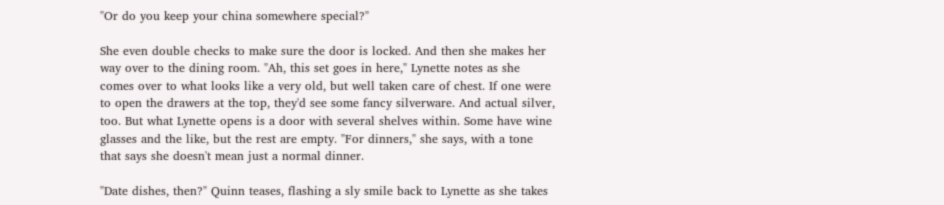"Or do you keep your china somewhere special?"

She even double checks to make sure the door is locked. And then she makes her way over to the dining room. "Ah, this set goes in here," Lynette notes as she comes over to what looks like a very old, but well taken care of chest. If one were to open the drawers at the top, they'd see some fancy silverware. And actual silver, too. But what Lynette opens is a door with several shelves within. Some have wine glasses and the like, but the rest are empty. "For dinners," she says, with a tone that says she doesn't mean just a normal dinner.

"Date dishes, then?" Quinn teases, flashing a sly smile back to Lynette as she takes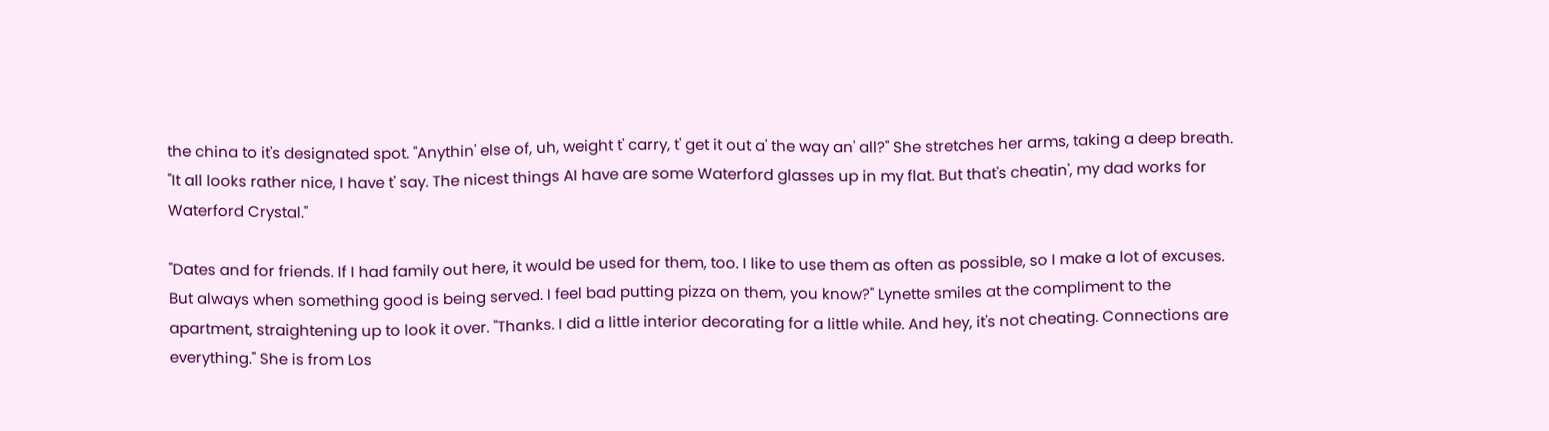the china to it's designated spot. "Anythin' else of, uh, weight t' carry, t' get it out a' the way an' all?" She stretches her arms, taking a deep breath. "It all looks rather nice, I have t' say. The nicest things AI have are some Waterford glasses up in my flat. But that's cheatin', my dad works for Waterford Crystal."

"Dates and for friends. If I had family out here, it would be used for them, too. I like to use them as often as possible, so I make a lot of excuses. But always when something good is being served. I feel bad putting pizza on them, you know?" Lynette smiles at the compliment to the apartment, straightening up to look it over. "Thanks. I did a little interior decorating for a little while. And hey, it's not cheating. Connections are everything." She is from Los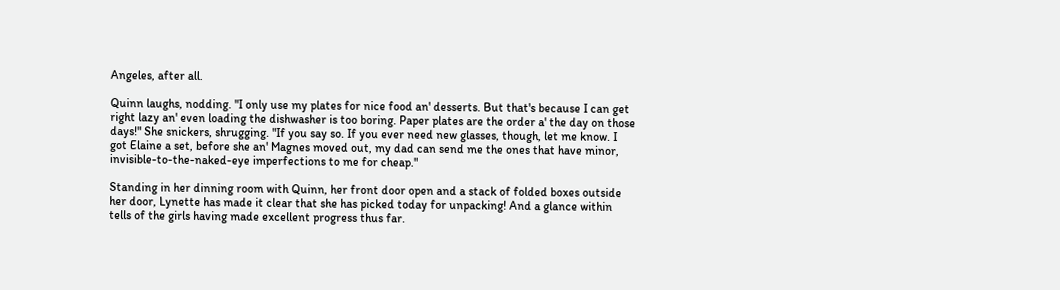Angeles, after all.

Quinn laughs, nodding. "I only use my plates for nice food an' desserts. But that's because I can get right lazy an' even loading the dishwasher is too boring. Paper plates are the order a' the day on those days!" She snickers, shrugging. "If you say so. If you ever need new glasses, though, let me know. I got Elaine a set, before she an' Magnes moved out, my dad can send me the ones that have minor, invisible-to-the-naked-eye imperfections to me for cheap."

Standing in her dinning room with Quinn, her front door open and a stack of folded boxes outside her door, Lynette has made it clear that she has picked today for unpacking! And a glance within tells of the girls having made excellent progress thus far.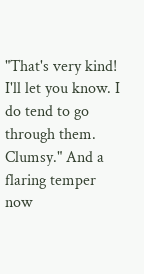"That's very kind! I'll let you know. I do tend to go through them. Clumsy." And a flaring temper now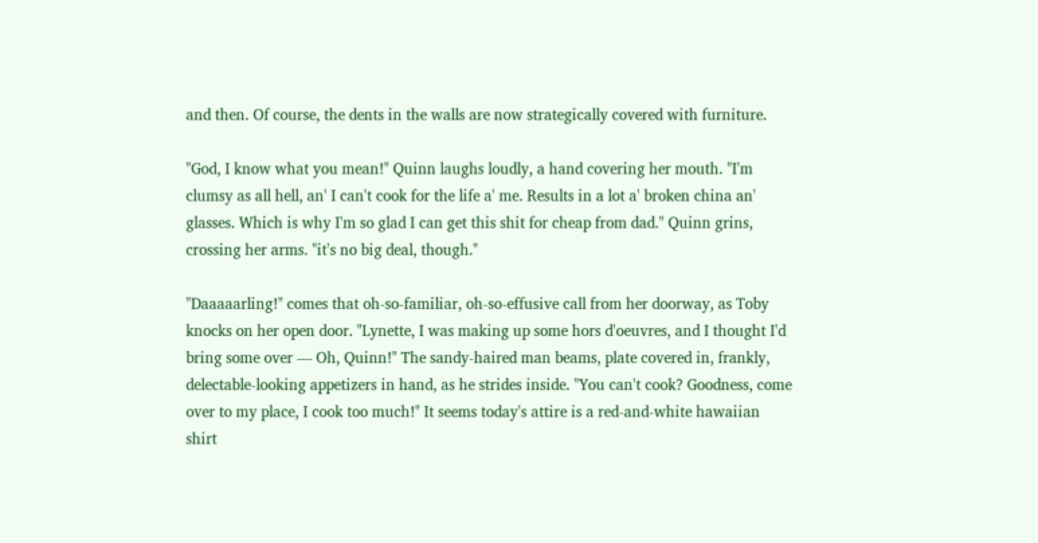and then. Of course, the dents in the walls are now strategically covered with furniture.

"God, I know what you mean!" Quinn laughs loudly, a hand covering her mouth. "I'm clumsy as all hell, an' I can't cook for the life a' me. Results in a lot a' broken china an' glasses. Which is why I'm so glad I can get this shit for cheap from dad." Quinn grins, crossing her arms. "it's no big deal, though."

"Daaaaarling!" comes that oh-so-familiar, oh-so-effusive call from her doorway, as Toby knocks on her open door. "Lynette, I was making up some hors d'oeuvres, and I thought I'd bring some over — Oh, Quinn!" The sandy-haired man beams, plate covered in, frankly, delectable-looking appetizers in hand, as he strides inside. "You can't cook? Goodness, come over to my place, I cook too much!" It seems today's attire is a red-and-white hawaiian shirt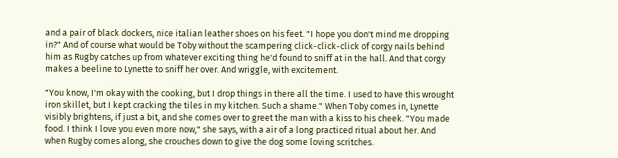and a pair of black dockers, nice italian leather shoes on his feet. "I hope you don't mind me dropping in?" And of course what would be Toby without the scampering click-click-click of corgy nails behind him as Rugby catches up from whatever exciting thing he'd found to sniff at in the hall. And that corgy makes a beeline to Lynette to sniff her over. And wriggle, with excitement.

"You know, I'm okay with the cooking, but I drop things in there all the time. I used to have this wrought iron skillet, but I kept cracking the tiles in my kitchen. Such a shame." When Toby comes in, Lynette visibly brightens, if just a bit, and she comes over to greet the man with a kiss to his cheek. "You made food. I think I love you even more now," she says, with a air of a long practiced ritual about her. And when Rugby comes along, she crouches down to give the dog some loving scritches.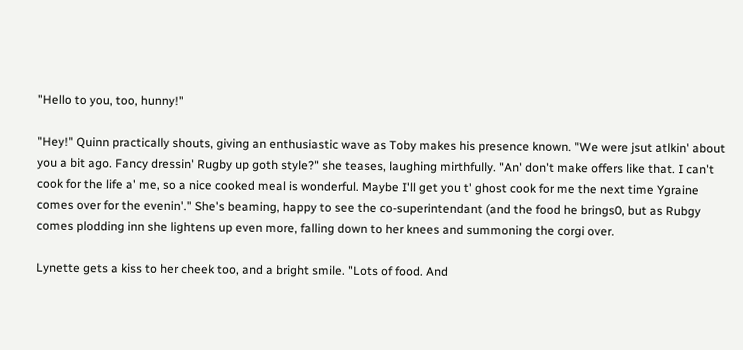"Hello to you, too, hunny!"

"Hey!" Quinn practically shouts, giving an enthusiastic wave as Toby makes his presence known. "We were jsut atlkin' about you a bit ago. Fancy dressin' Rugby up goth style?" she teases, laughing mirthfully. "An' don't make offers like that. I can't cook for the life a' me, so a nice cooked meal is wonderful. Maybe I'll get you t' ghost cook for me the next time Ygraine comes over for the evenin'." She's beaming, happy to see the co-superintendant (and the food he brings0, but as Rubgy comes plodding inn she lightens up even more, falling down to her knees and summoning the corgi over.

Lynette gets a kiss to her cheek too, and a bright smile. "Lots of food. And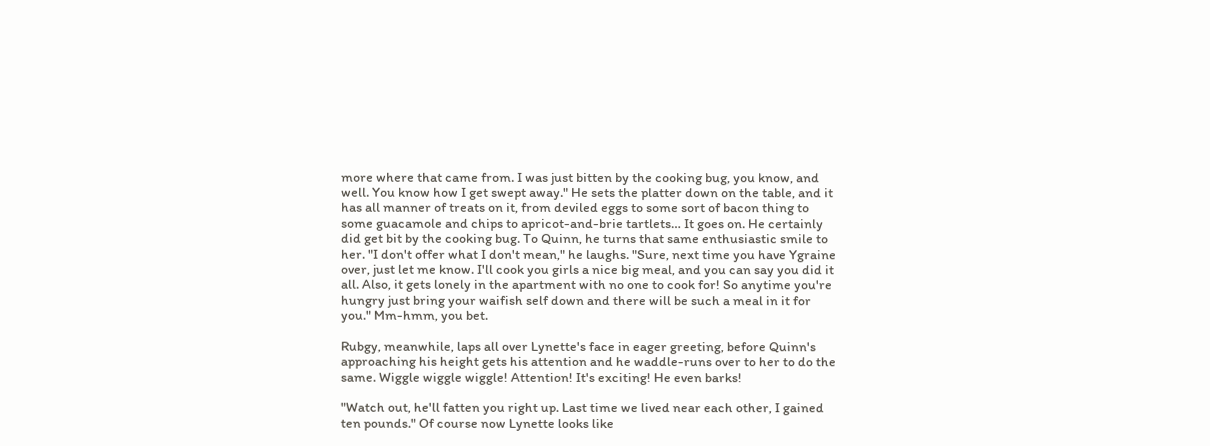more where that came from. I was just bitten by the cooking bug, you know, and well. You know how I get swept away." He sets the platter down on the table, and it has all manner of treats on it, from deviled eggs to some sort of bacon thing to some guacamole and chips to apricot-and-brie tartlets… It goes on. He certainly did get bit by the cooking bug. To Quinn, he turns that same enthusiastic smile to her. "I don't offer what I don't mean," he laughs. "Sure, next time you have Ygraine over, just let me know. I'll cook you girls a nice big meal, and you can say you did it all. Also, it gets lonely in the apartment with no one to cook for! So anytime you're hungry just bring your waifish self down and there will be such a meal in it for you." Mm-hmm, you bet.

Rubgy, meanwhile, laps all over Lynette's face in eager greeting, before Quinn's approaching his height gets his attention and he waddle-runs over to her to do the same. Wiggle wiggle wiggle! Attention! It's exciting! He even barks!

"Watch out, he'll fatten you right up. Last time we lived near each other, I gained ten pounds." Of course now Lynette looks like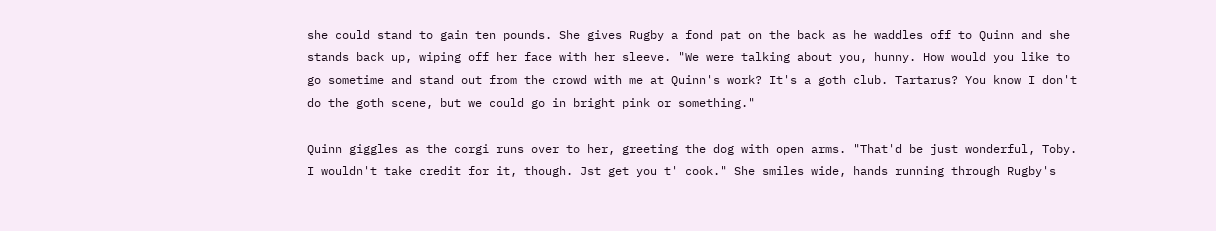she could stand to gain ten pounds. She gives Rugby a fond pat on the back as he waddles off to Quinn and she stands back up, wiping off her face with her sleeve. "We were talking about you, hunny. How would you like to go sometime and stand out from the crowd with me at Quinn's work? It's a goth club. Tartarus? You know I don't do the goth scene, but we could go in bright pink or something."

Quinn giggles as the corgi runs over to her, greeting the dog with open arms. "That'd be just wonderful, Toby. I wouldn't take credit for it, though. Jst get you t' cook." She smiles wide, hands running through Rugby's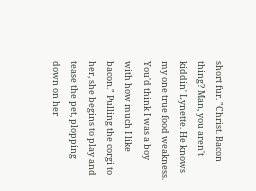short fur. "Christ. Bacon thing? Man, you aren't kiddin' Lynette. He knows my one true food weakness. You'd think I was a boy with how much I like bacon." Pulling the corgi to her, she begins to play and tease the pet, plopping down on her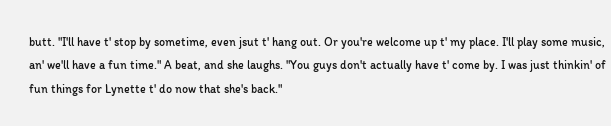butt. "I'll have t' stop by sometime, even jsut t' hang out. Or you're welcome up t' my place. I'll play some music, an' we'll have a fun time." A beat, and she laughs. "You guys don't actually have t' come by. I was just thinkin' of fun things for Lynette t' do now that she's back."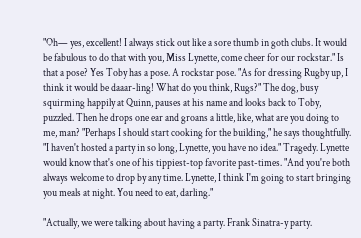"Oh— yes, excellent! I always stick out like a sore thumb in goth clubs. It would be fabulous to do that with you, Miss Lynette, come cheer for our rockstar." Is that a pose? Yes Toby has a pose. A rockstar pose. "As for dressing Rugby up, I think it would be daaar-ling! What do you think, Rugs?" The dog, busy squirming happily at Quinn, pauses at his name and looks back to Toby, puzzled. Then he drops one ear and groans a little, like, what are you doing to me, man? "Perhaps I should start cooking for the building," he says thoughtfully. "I haven't hosted a party in so long, Lynette, you have no idea." Tragedy. Lynette would know that's one of his tippiest-top favorite past-times. "And you're both always welcome to drop by any time. Lynette, I think I'm going to start bringing you meals at night. You need to eat, darling."

"Actually, we were talking about having a party. Frank Sinatra-y party.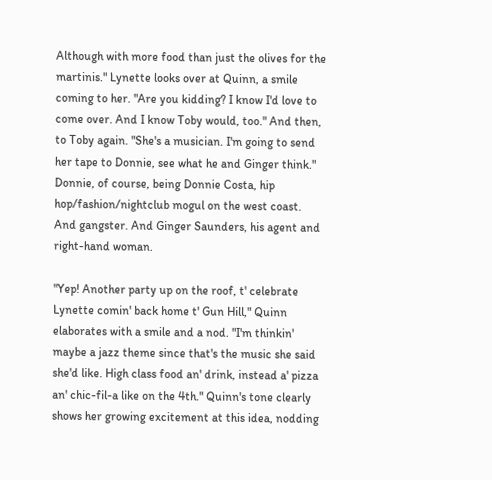Although with more food than just the olives for the martinis." Lynette looks over at Quinn, a smile coming to her. "Are you kidding? I know I'd love to come over. And I know Toby would, too." And then, to Toby again. "She's a musician. I'm going to send her tape to Donnie, see what he and Ginger think." Donnie, of course, being Donnie Costa, hip hop/fashion/nightclub mogul on the west coast. And gangster. And Ginger Saunders, his agent and right-hand woman.

"Yep! Another party up on the roof, t' celebrate Lynette comin' back home t' Gun Hill," Quinn elaborates with a smile and a nod. "I'm thinkin' maybe a jazz theme since that's the music she said she'd like. High class food an' drink, instead a' pizza an' chic-fil-a like on the 4th." Quinn's tone clearly shows her growing excitement at this idea, nodding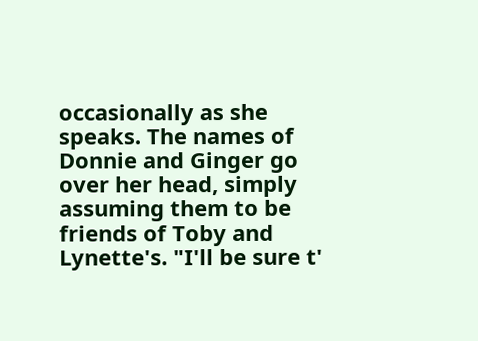occasionally as she speaks. The names of Donnie and Ginger go over her head, simply assuming them to be friends of Toby and Lynette's. "I'll be sure t'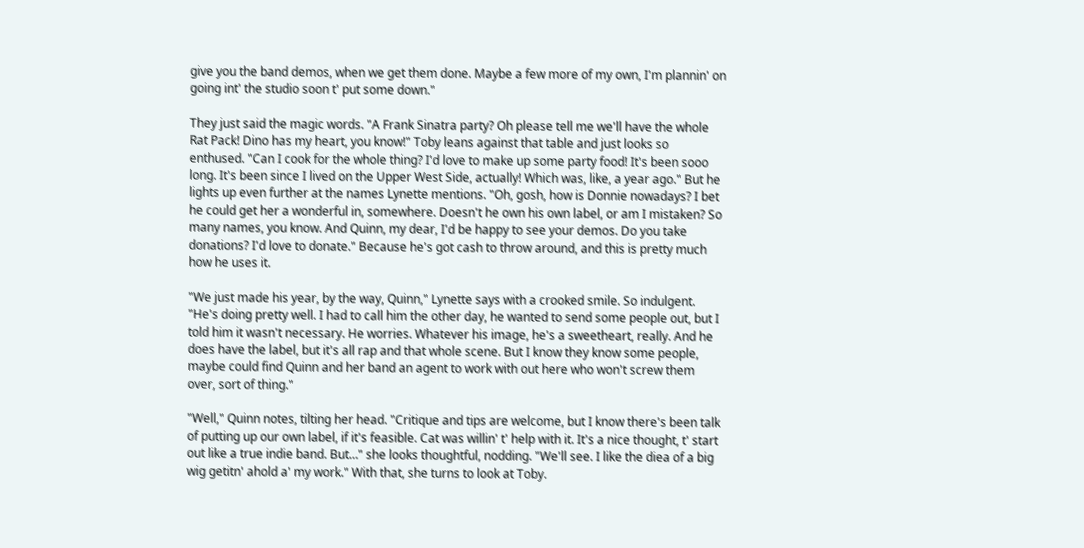give you the band demos, when we get them done. Maybe a few more of my own, I'm plannin' on going int' the studio soon t' put some down."

They just said the magic words. "A Frank Sinatra party? Oh please tell me we'll have the whole Rat Pack! Dino has my heart, you know!" Toby leans against that table and just looks so enthused. "Can I cook for the whole thing? I'd love to make up some party food! It's been sooo long. It's been since I lived on the Upper West Side, actually! Which was, like, a year ago." But he lights up even further at the names Lynette mentions. "Oh, gosh, how is Donnie nowadays? I bet he could get her a wonderful in, somewhere. Doesn't he own his own label, or am I mistaken? So many names, you know. And Quinn, my dear, I'd be happy to see your demos. Do you take donations? I'd love to donate." Because he's got cash to throw around, and this is pretty much how he uses it.

"We just made his year, by the way, Quinn," Lynette says with a crooked smile. So indulgent. "He's doing pretty well. I had to call him the other day, he wanted to send some people out, but I told him it wasn't necessary. He worries. Whatever his image, he's a sweetheart, really. And he does have the label, but it's all rap and that whole scene. But I know they know some people, maybe could find Quinn and her band an agent to work with out here who won't screw them over, sort of thing."

"Well," Quinn notes, tilting her head. "Critique and tips are welcome, but I know there's been talk of putting up our own label, if it's feasible. Cat was willin' t' help with it. It's a nice thought, t' start out like a true indie band. But…" she looks thoughtful, nodding. "We'll see. I like the diea of a big wig getitn' ahold a' my work." With that, she turns to look at Toby.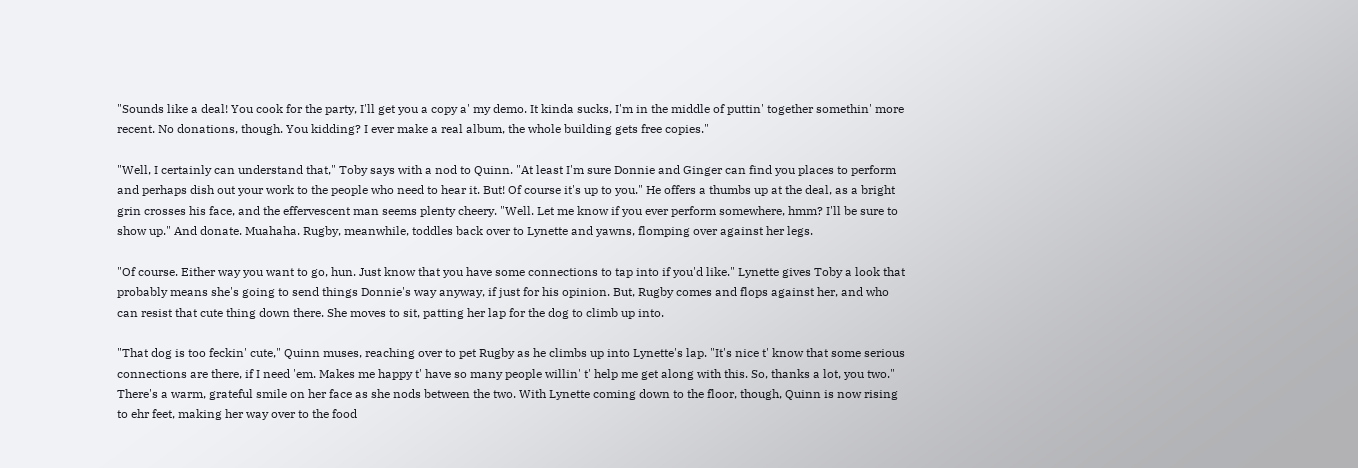"Sounds like a deal! You cook for the party, I'll get you a copy a' my demo. It kinda sucks, I'm in the middle of puttin' together somethin' more recent. No donations, though. You kidding? I ever make a real album, the whole building gets free copies."

"Well, I certainly can understand that," Toby says with a nod to Quinn. "At least I'm sure Donnie and Ginger can find you places to perform and perhaps dish out your work to the people who need to hear it. But! Of course it's up to you." He offers a thumbs up at the deal, as a bright grin crosses his face, and the effervescent man seems plenty cheery. "Well. Let me know if you ever perform somewhere, hmm? I'll be sure to show up." And donate. Muahaha. Rugby, meanwhile, toddles back over to Lynette and yawns, flomping over against her legs.

"Of course. Either way you want to go, hun. Just know that you have some connections to tap into if you'd like." Lynette gives Toby a look that probably means she's going to send things Donnie's way anyway, if just for his opinion. But, Rugby comes and flops against her, and who can resist that cute thing down there. She moves to sit, patting her lap for the dog to climb up into.

"That dog is too feckin' cute," Quinn muses, reaching over to pet Rugby as he climbs up into Lynette's lap. "It's nice t' know that some serious connections are there, if I need 'em. Makes me happy t' have so many people willin' t' help me get along with this. So, thanks a lot, you two." There's a warm, grateful smile on her face as she nods between the two. With Lynette coming down to the floor, though, Quinn is now rising to ehr feet, making her way over to the food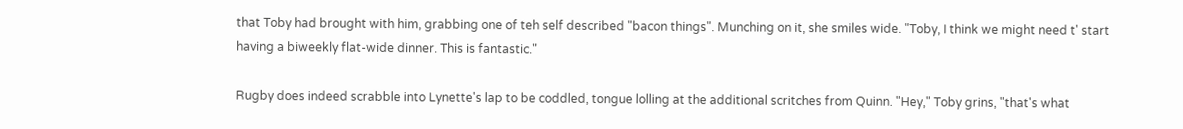that Toby had brought with him, grabbing one of teh self described "bacon things". Munching on it, she smiles wide. "Toby, I think we might need t' start having a biweekly flat-wide dinner. This is fantastic."

Rugby does indeed scrabble into Lynette's lap to be coddled, tongue lolling at the additional scritches from Quinn. "Hey," Toby grins, "that's what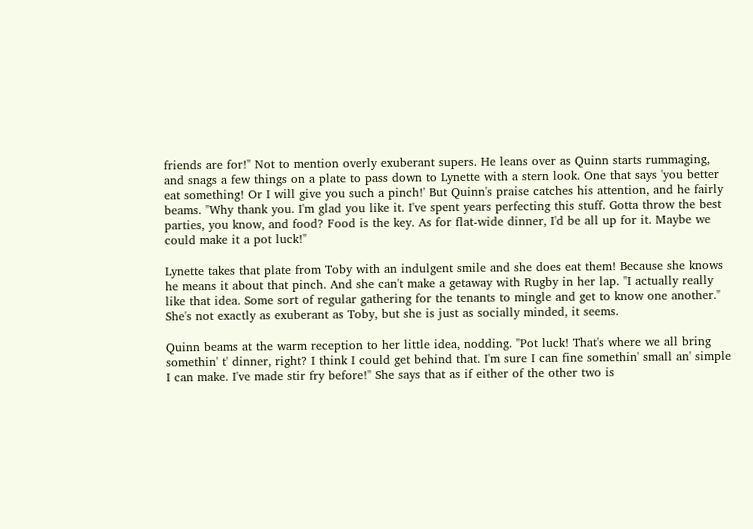friends are for!" Not to mention overly exuberant supers. He leans over as Quinn starts rummaging, and snags a few things on a plate to pass down to Lynette with a stern look. One that says 'you better eat something! Or I will give you such a pinch!' But Quinn's praise catches his attention, and he fairly beams. "Why thank you. I'm glad you like it. I've spent years perfecting this stuff. Gotta throw the best parties, you know, and food? Food is the key. As for flat-wide dinner, I'd be all up for it. Maybe we could make it a pot luck!"

Lynette takes that plate from Toby with an indulgent smile and she does eat them! Because she knows he means it about that pinch. And she can't make a getaway with Rugby in her lap. "I actually really like that idea. Some sort of regular gathering for the tenants to mingle and get to know one another." She's not exactly as exuberant as Toby, but she is just as socially minded, it seems.

Quinn beams at the warm reception to her little idea, nodding. "Pot luck! That's where we all bring somethin' t' dinner, right? I think I could get behind that. I'm sure I can fine somethin' small an' simple I can make. I've made stir fry before!" She says that as if either of the other two is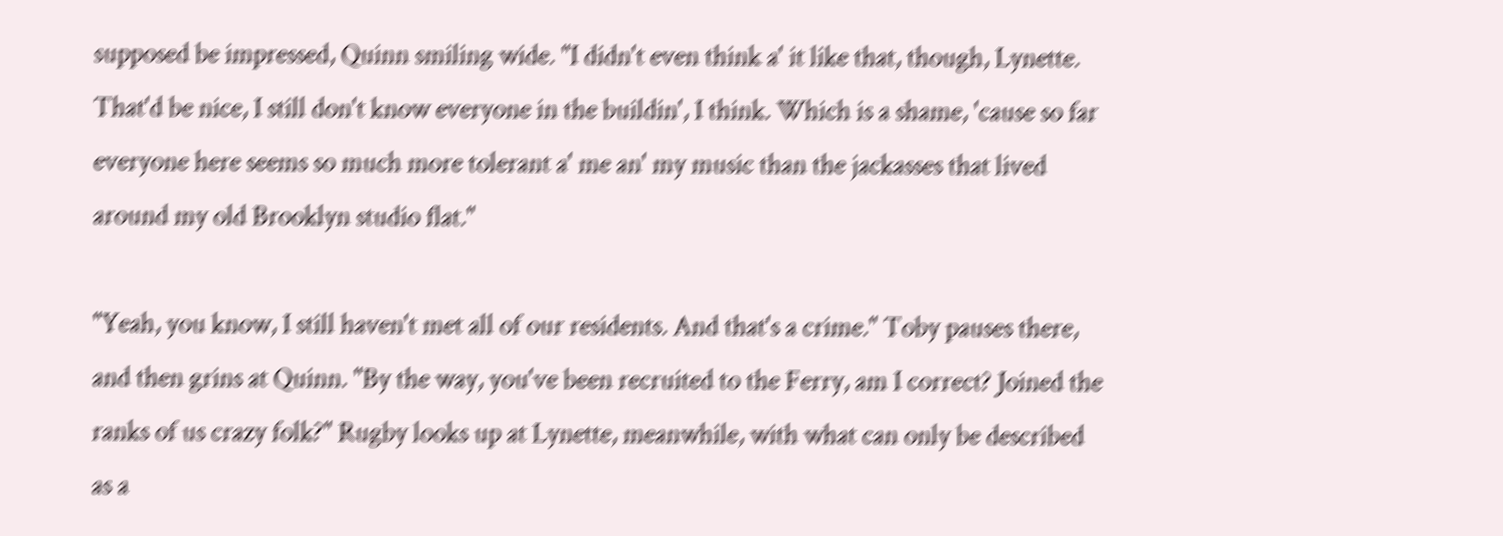supposed be impressed, Quinn smiling wide. "I didn't even think a' it like that, though, Lynette. That'd be nice, I still don't know everyone in the buildin', I think. Which is a shame, 'cause so far everyone here seems so much more tolerant a' me an' my music than the jackasses that lived around my old Brooklyn studio flat."

"Yeah, you know, I still haven't met all of our residents. And that's a crime." Toby pauses there, and then grins at Quinn. "By the way, you've been recruited to the Ferry, am I correct? Joined the ranks of us crazy folk?" Rugby looks up at Lynette, meanwhile, with what can only be described as a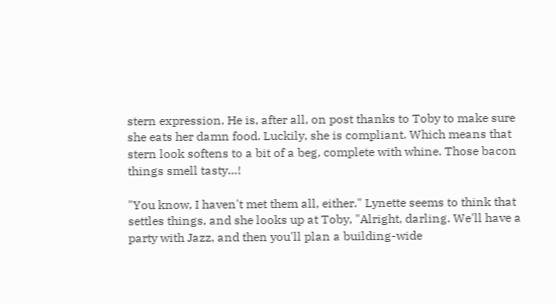stern expression. He is, after all, on post thanks to Toby to make sure she eats her damn food. Luckily, she is compliant. Which means that stern look softens to a bit of a beg, complete with whine. Those bacon things smell tasty…!

"You know, I haven't met them all, either." Lynette seems to think that settles things, and she looks up at Toby, "Alright, darling. We'll have a party with Jazz, and then you'll plan a building-wide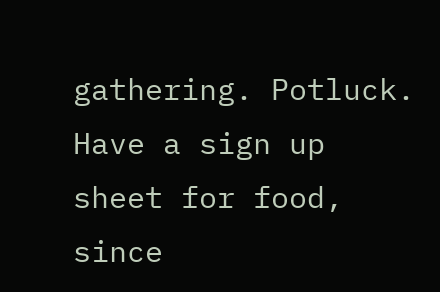gathering. Potluck. Have a sign up sheet for food, since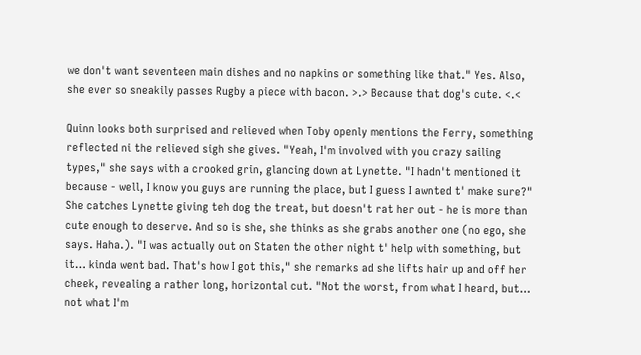we don't want seventeen main dishes and no napkins or something like that." Yes. Also, she ever so sneakily passes Rugby a piece with bacon. >.> Because that dog's cute. <.<

Quinn looks both surprised and relieved when Toby openly mentions the Ferry, something reflected ni the relieved sigh she gives. "Yeah, I'm involved with you crazy sailing types," she says with a crooked grin, glancing down at Lynette. "I hadn't mentioned it because - well, I know you guys are running the place, but I guess I awnted t' make sure?" She catches Lynette giving teh dog the treat, but doesn't rat her out - he is more than cute enough to deserve. And so is she, she thinks as she grabs another one (no ego, she says. Haha.). "I was actually out on Staten the other night t' help with something, but it… kinda went bad. That's how I got this," she remarks ad she lifts hair up and off her cheek, revealing a rather long, horizontal cut. "Not the worst, from what I heard, but… not what I'm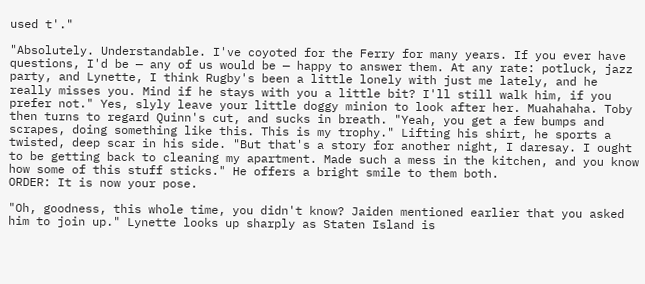used t'."

"Absolutely. Understandable. I've coyoted for the Ferry for many years. If you ever have questions, I'd be — any of us would be — happy to answer them. At any rate: potluck, jazz party, and Lynette, I think Rugby's been a little lonely with just me lately, and he really misses you. Mind if he stays with you a little bit? I'll still walk him, if you prefer not." Yes, slyly leave your little doggy minion to look after her. Muahahaha. Toby then turns to regard Quinn's cut, and sucks in breath. "Yeah, you get a few bumps and scrapes, doing something like this. This is my trophy." Lifting his shirt, he sports a twisted, deep scar in his side. "But that's a story for another night, I daresay. I ought to be getting back to cleaning my apartment. Made such a mess in the kitchen, and you know how some of this stuff sticks." He offers a bright smile to them both.
ORDER: It is now your pose.

"Oh, goodness, this whole time, you didn't know? Jaiden mentioned earlier that you asked him to join up." Lynette looks up sharply as Staten Island is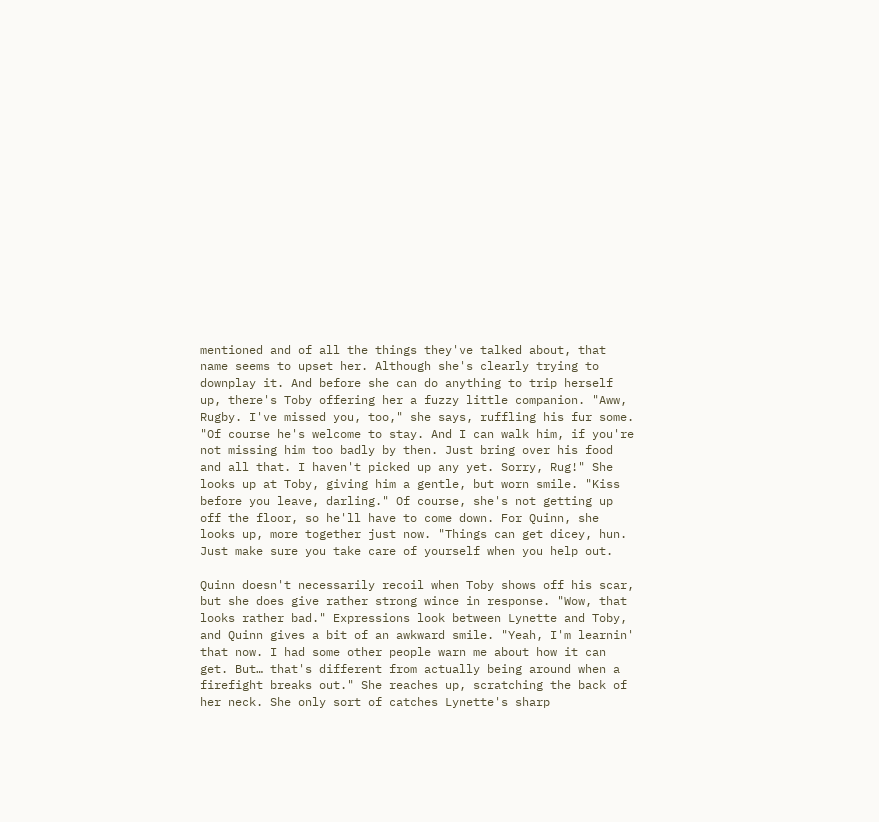mentioned and of all the things they've talked about, that name seems to upset her. Although she's clearly trying to downplay it. And before she can do anything to trip herself up, there's Toby offering her a fuzzy little companion. "Aww, Rugby. I've missed you, too," she says, ruffling his fur some. "Of course he's welcome to stay. And I can walk him, if you're not missing him too badly by then. Just bring over his food and all that. I haven't picked up any yet. Sorry, Rug!" She looks up at Toby, giving him a gentle, but worn smile. "Kiss before you leave, darling." Of course, she's not getting up off the floor, so he'll have to come down. For Quinn, she looks up, more together just now. "Things can get dicey, hun. Just make sure you take care of yourself when you help out.

Quinn doesn't necessarily recoil when Toby shows off his scar, but she does give rather strong wince in response. "Wow, that looks rather bad." Expressions look between Lynette and Toby, and Quinn gives a bit of an awkward smile. "Yeah, I'm learnin' that now. I had some other people warn me about how it can get. But… that's different from actually being around when a firefight breaks out." She reaches up, scratching the back of her neck. She only sort of catches Lynette's sharp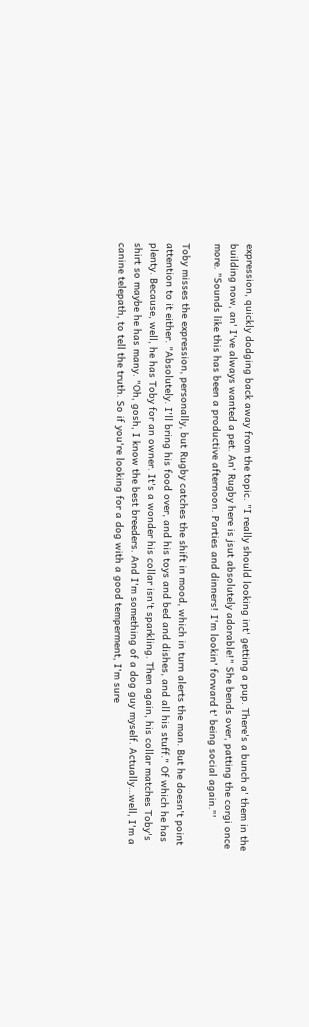expression, quickly dodging back away from the topic. "I really should looking int' getting a pup. There's a bunch a' them in the building now, an' I've always wanted a pet. An' Rugby here is jsut absolutely adorable!" She bends over, patting the corgi once more. "Sounds like this has been a productive afternoon. Parties and dinners! I'm lookin' forward t' being social again."'

Toby misses the expression, personally, but Rugby catches the shift in mood, which in turn alerts the man. But he doesn't point attention to it either. "Absolutely. I'll bring his food over, and his toys and bed and dishes, and all his stuff." Of which he has plenty. Because, well, he has Toby for an owner. It's a wonder his collar isn't sparkling. Then again, his collar matches Toby's shirt so maybe he has many. "Oh, gosh, I know the best breeders. And I'm something of a dog guy myself. Actually…well, I'm a canine telepath, to tell the truth. So if you're looking for a dog with a good temperment, I'm sure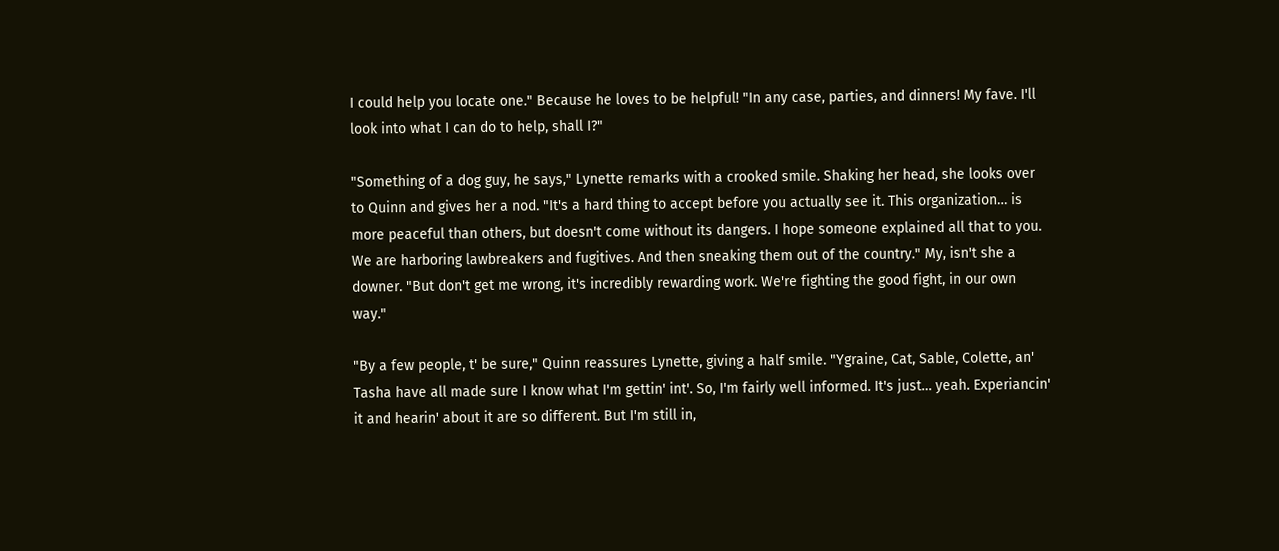I could help you locate one." Because he loves to be helpful! "In any case, parties, and dinners! My fave. I'll look into what I can do to help, shall I?"

"Something of a dog guy, he says," Lynette remarks with a crooked smile. Shaking her head, she looks over to Quinn and gives her a nod. "It's a hard thing to accept before you actually see it. This organization… is more peaceful than others, but doesn't come without its dangers. I hope someone explained all that to you. We are harboring lawbreakers and fugitives. And then sneaking them out of the country." My, isn't she a downer. "But don't get me wrong, it's incredibly rewarding work. We're fighting the good fight, in our own way."

"By a few people, t' be sure," Quinn reassures Lynette, giving a half smile. "Ygraine, Cat, Sable, Colette, an' Tasha have all made sure I know what I'm gettin' int'. So, I'm fairly well informed. It's just… yeah. Experiancin' it and hearin' about it are so different. But I'm still in,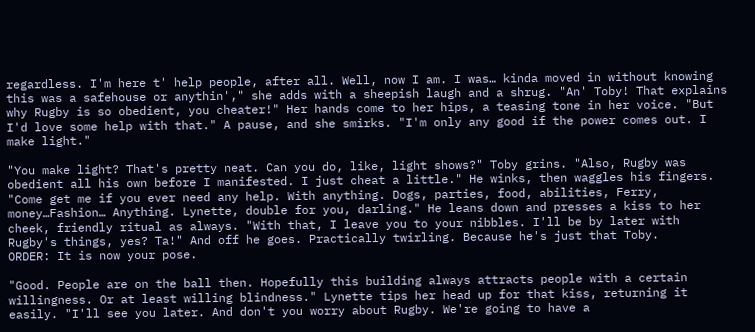regardless. I'm here t' help people, after all. Well, now I am. I was… kinda moved in without knowing this was a safehouse or anythin'," she adds with a sheepish laugh and a shrug. "An' Toby! That explains why Rugby is so obedient, you cheater!" Her hands come to her hips, a teasing tone in her voice. "But I'd love some help with that." A pause, and she smirks. "I'm only any good if the power comes out. I make light."

"You make light? That's pretty neat. Can you do, like, light shows?" Toby grins. "Also, Rugby was obedient all his own before I manifested. I just cheat a little." He winks, then waggles his fingers. "Come get me if you ever need any help. With anything. Dogs, parties, food, abilities, Ferry, money…Fashion… Anything. Lynette, double for you, darling." He leans down and presses a kiss to her cheek, friendly ritual as always. "With that, I leave you to your nibbles. I'll be by later with Rugby's things, yes? Ta!" And off he goes. Practically twirling. Because he's just that Toby.
ORDER: It is now your pose.

"Good. People are on the ball then. Hopefully this building always attracts people with a certain willingness. Or at least willing blindness." Lynette tips her head up for that kiss, returning it easily. "I'll see you later. And don't you worry about Rugby. We're going to have a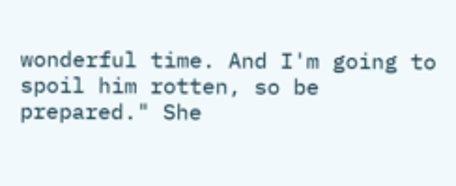wonderful time. And I'm going to spoil him rotten, so be prepared." She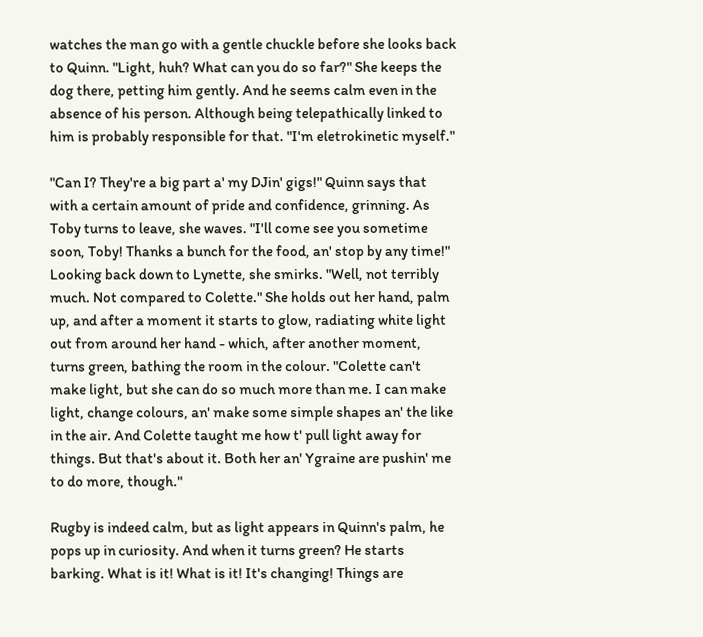watches the man go with a gentle chuckle before she looks back to Quinn. "Light, huh? What can you do so far?" She keeps the dog there, petting him gently. And he seems calm even in the absence of his person. Although being telepathically linked to him is probably responsible for that. "I'm eletrokinetic myself."

"Can I? They're a big part a' my DJin' gigs!" Quinn says that with a certain amount of pride and confidence, grinning. As Toby turns to leave, she waves. "I'll come see you sometime soon, Toby! Thanks a bunch for the food, an' stop by any time!" Looking back down to Lynette, she smirks. "Well, not terribly much. Not compared to Colette." She holds out her hand, palm up, and after a moment it starts to glow, radiating white light out from around her hand - which, after another moment, turns green, bathing the room in the colour. "Colette can't make light, but she can do so much more than me. I can make light, change colours, an' make some simple shapes an' the like in the air. And Colette taught me how t' pull light away for things. But that's about it. Both her an' Ygraine are pushin' me to do more, though."

Rugby is indeed calm, but as light appears in Quinn's palm, he pops up in curiosity. And when it turns green? He starts barking. What is it! What is it! It's changing! Things are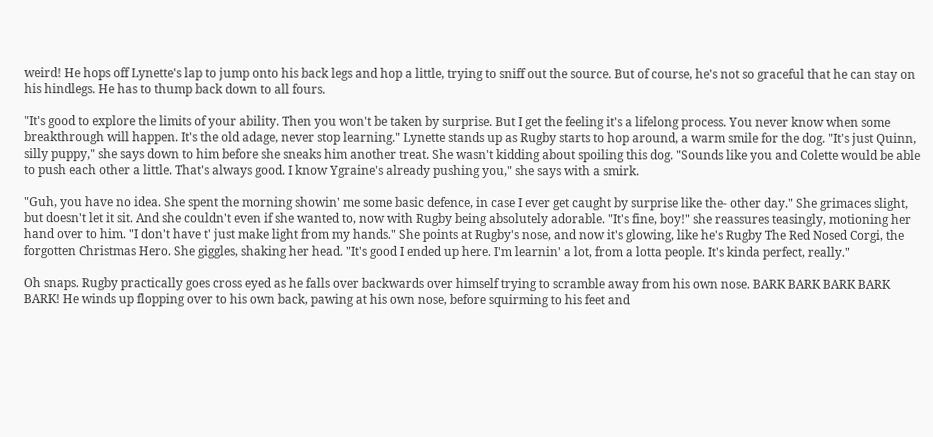weird! He hops off Lynette's lap to jump onto his back legs and hop a little, trying to sniff out the source. But of course, he's not so graceful that he can stay on his hindlegs. He has to thump back down to all fours.

"It's good to explore the limits of your ability. Then you won't be taken by surprise. But I get the feeling it's a lifelong process. You never know when some breakthrough will happen. It's the old adage, never stop learning." Lynette stands up as Rugby starts to hop around, a warm smile for the dog. "It's just Quinn, silly puppy," she says down to him before she sneaks him another treat. She wasn't kidding about spoiling this dog. "Sounds like you and Colette would be able to push each other a little. That's always good. I know Ygraine's already pushing you," she says with a smirk.

"Guh, you have no idea. She spent the morning showin' me some basic defence, in case I ever get caught by surprise like the- other day." She grimaces slight, but doesn't let it sit. And she couldn't even if she wanted to, now with Rugby being absolutely adorable. "It's fine, boy!" she reassures teasingly, motioning her hand over to him. "I don't have t' just make light from my hands." She points at Rugby's nose, and now it's glowing, like he's Rugby The Red Nosed Corgi, the forgotten Christmas Hero. She giggles, shaking her head. "It's good I ended up here. I'm learnin' a lot, from a lotta people. It's kinda perfect, really."

Oh snaps. Rugby practically goes cross eyed as he falls over backwards over himself trying to scramble away from his own nose. BARK BARK BARK BARK BARK! He winds up flopping over to his own back, pawing at his own nose, before squirming to his feet and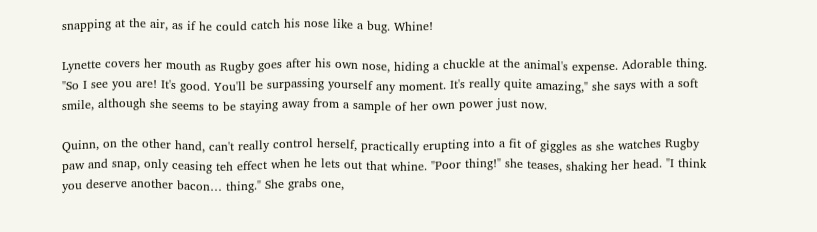snapping at the air, as if he could catch his nose like a bug. Whine!

Lynette covers her mouth as Rugby goes after his own nose, hiding a chuckle at the animal's expense. Adorable thing. "So I see you are! It's good. You'll be surpassing yourself any moment. It's really quite amazing," she says with a soft smile, although she seems to be staying away from a sample of her own power just now.

Quinn, on the other hand, can't really control herself, practically erupting into a fit of giggles as she watches Rugby paw and snap, only ceasing teh effect when he lets out that whine. "Poor thing!" she teases, shaking her head. "I think you deserve another bacon… thing." She grabs one,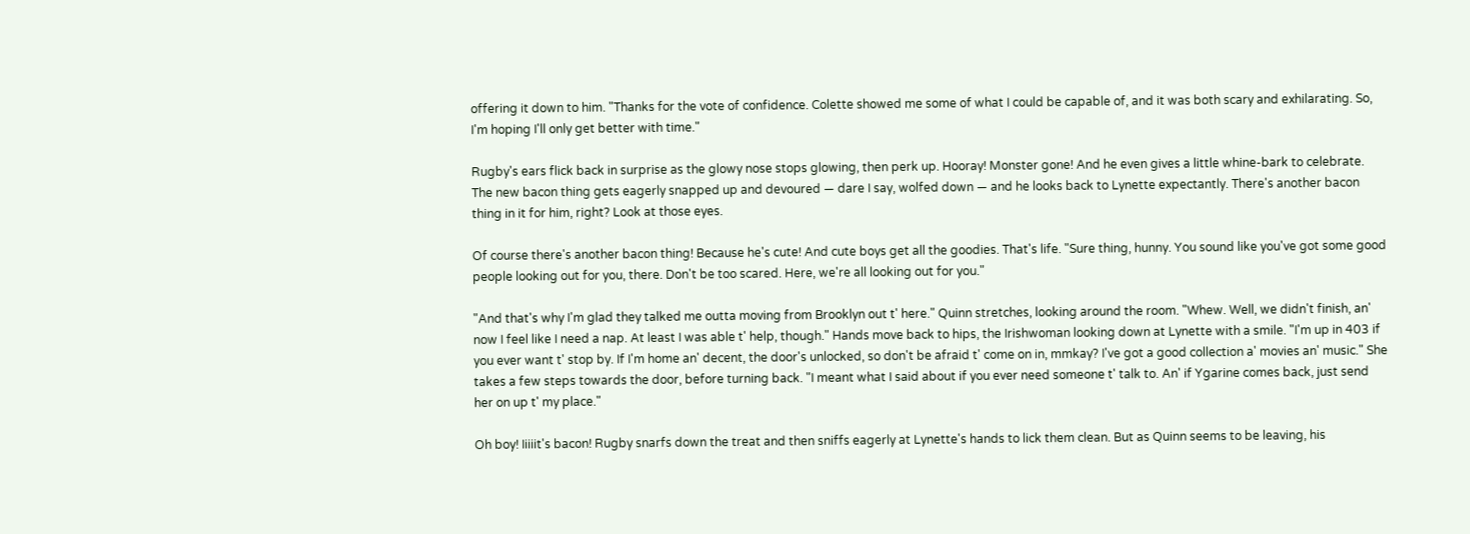offering it down to him. "Thanks for the vote of confidence. Colette showed me some of what I could be capable of, and it was both scary and exhilarating. So, I'm hoping I'll only get better with time."

Rugby's ears flick back in surprise as the glowy nose stops glowing, then perk up. Hooray! Monster gone! And he even gives a little whine-bark to celebrate. The new bacon thing gets eagerly snapped up and devoured — dare I say, wolfed down — and he looks back to Lynette expectantly. There's another bacon thing in it for him, right? Look at those eyes.

Of course there's another bacon thing! Because he's cute! And cute boys get all the goodies. That's life. "Sure thing, hunny. You sound like you've got some good people looking out for you, there. Don't be too scared. Here, we're all looking out for you."

"And that's why I'm glad they talked me outta moving from Brooklyn out t' here." Quinn stretches, looking around the room. "Whew. Well, we didn't finish, an' now I feel like I need a nap. At least I was able t' help, though." Hands move back to hips, the Irishwoman looking down at Lynette with a smile. "I'm up in 403 if you ever want t' stop by. If I'm home an' decent, the door's unlocked, so don't be afraid t' come on in, mmkay? I've got a good collection a' movies an' music." She takes a few steps towards the door, before turning back. "I meant what I said about if you ever need someone t' talk to. An' if Ygarine comes back, just send her on up t' my place."

Oh boy! Iiiiit's bacon! Rugby snarfs down the treat and then sniffs eagerly at Lynette's hands to lick them clean. But as Quinn seems to be leaving, his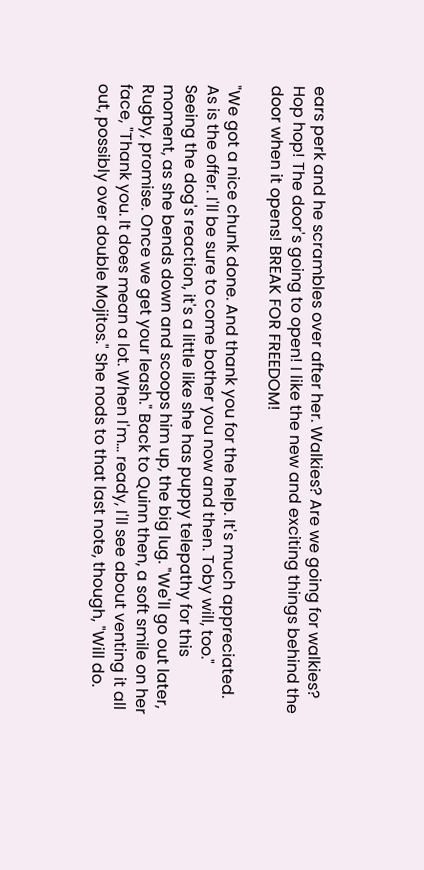ears perk and he scrambles over after her. Walkies? Are we going for walkies? Hop hop! The door's going to open! I like the new and exciting things behind the door when it opens! BREAK FOR FREEDOM!

"We got a nice chunk done. And thank you for the help. It's much appreciated. As is the offer. I'll be sure to come bother you now and then. Toby will, too." Seeing the dog's reaction, it's a little like she has puppy telepathy for this moment, as she bends down and scoops him up, the big lug. "We'll go out later, Rugby, promise. Once we get your leash." Back to Quinn then, a soft smile on her face, "Thank you. It does mean a lot. When I'm… ready, I'll see about venting it all out, possibly over double Mojitos." She nods to that last note, though, "Will do.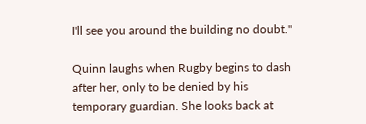I'll see you around the building no doubt."

Quinn laughs when Rugby begins to dash after her, only to be denied by his temporary guardian. She looks back at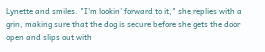Lynette and smiles. "I'm lookin' forward to it," she replies with a grin, making sure that the dog is secure before she gets the door open and slips out with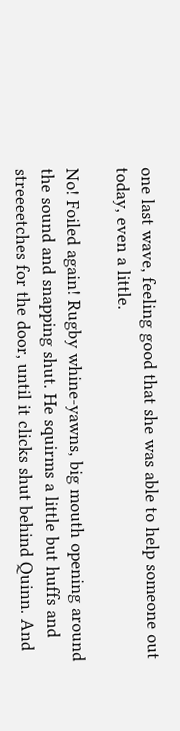one last wave, feeling good that she was able to help someone out today, even a little.

No! Foiled again! Rugby whine-yawns, big mouth opening around the sound and snapping shut. He squirms a little but huffs and streeeetches for the door, until it clicks shut behind Quinn. And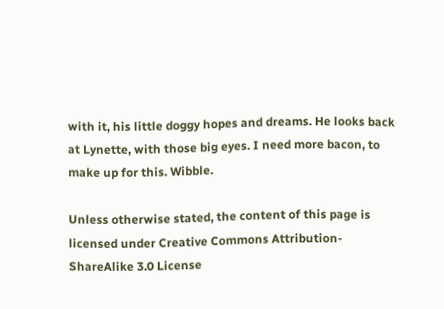with it, his little doggy hopes and dreams. He looks back at Lynette, with those big eyes. I need more bacon, to make up for this. Wibble.

Unless otherwise stated, the content of this page is licensed under Creative Commons Attribution-ShareAlike 3.0 License